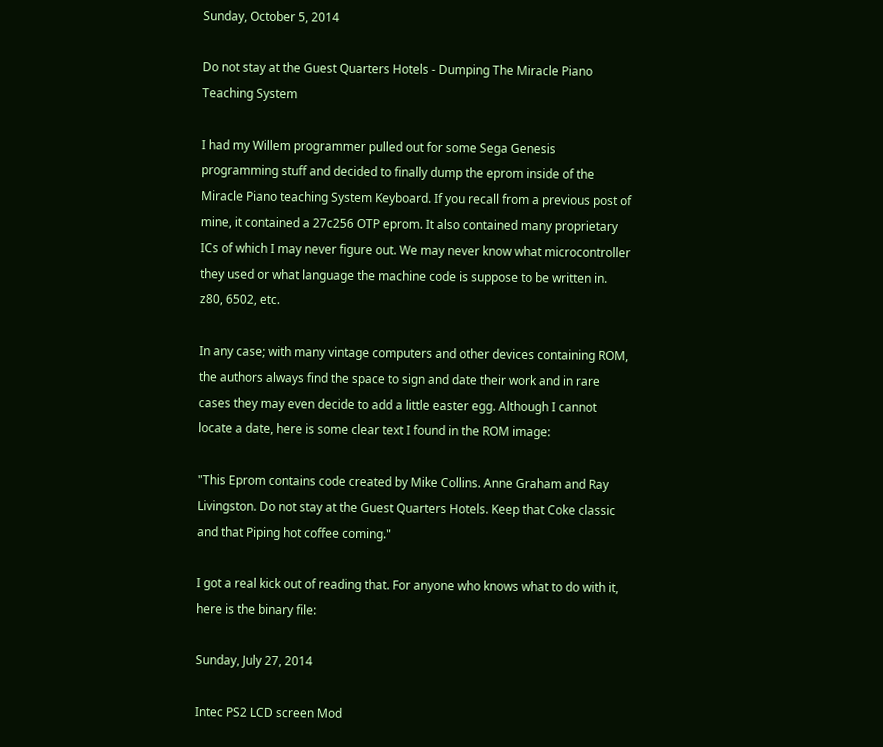Sunday, October 5, 2014

Do not stay at the Guest Quarters Hotels - Dumping The Miracle Piano Teaching System

I had my Willem programmer pulled out for some Sega Genesis programming stuff and decided to finally dump the eprom inside of the Miracle Piano teaching System Keyboard. If you recall from a previous post of mine, it contained a 27c256 OTP eprom. It also contained many proprietary ICs of which I may never figure out. We may never know what microcontroller they used or what language the machine code is suppose to be written in. z80, 6502, etc.

In any case; with many vintage computers and other devices containing ROM, the authors always find the space to sign and date their work and in rare cases they may even decide to add a little easter egg. Although I cannot locate a date, here is some clear text I found in the ROM image:

"This Eprom contains code created by Mike Collins. Anne Graham and Ray Livingston. Do not stay at the Guest Quarters Hotels. Keep that Coke classic and that Piping hot coffee coming."

I got a real kick out of reading that. For anyone who knows what to do with it, here is the binary file:

Sunday, July 27, 2014

Intec PS2 LCD screen Mod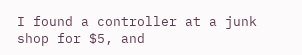I found a controller at a junk shop for $5, and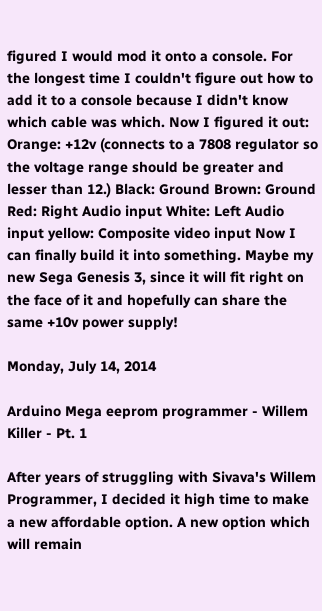figured I would mod it onto a console. For the longest time I couldn't figure out how to add it to a console because I didn't know which cable was which. Now I figured it out: Orange: +12v (connects to a 7808 regulator so the voltage range should be greater and lesser than 12.) Black: Ground Brown: Ground Red: Right Audio input White: Left Audio input yellow: Composite video input Now I can finally build it into something. Maybe my new Sega Genesis 3, since it will fit right on the face of it and hopefully can share the same +10v power supply!

Monday, July 14, 2014

Arduino Mega eeprom programmer - Willem Killer - Pt. 1

After years of struggling with Sivava's Willem Programmer, I decided it high time to make a new affordable option. A new option which will remain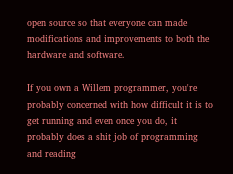open source so that everyone can made modifications and improvements to both the hardware and software.

If you own a Willem programmer, you're probably concerned with how difficult it is to get running and even once you do, it probably does a shit job of programming and reading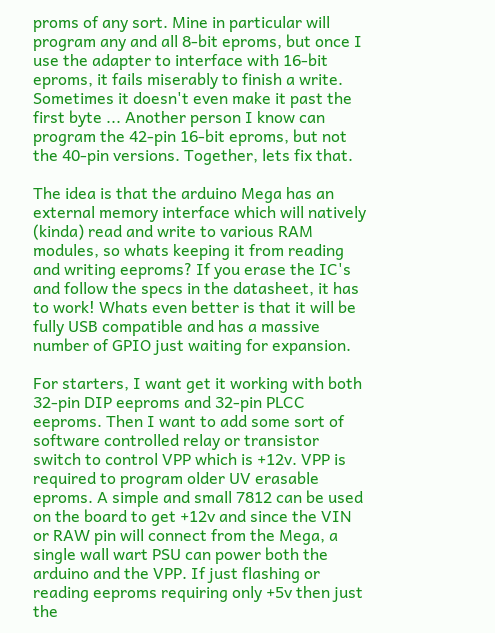proms of any sort. Mine in particular will program any and all 8-bit eproms, but once I use the adapter to interface with 16-bit eproms, it fails miserably to finish a write. Sometimes it doesn't even make it past the first byte ... Another person I know can program the 42-pin 16-bit eproms, but not the 40-pin versions. Together, lets fix that.

The idea is that the arduino Mega has an external memory interface which will natively (kinda) read and write to various RAM modules, so whats keeping it from reading and writing eeproms? If you erase the IC's and follow the specs in the datasheet, it has to work! Whats even better is that it will be fully USB compatible and has a massive number of GPIO just waiting for expansion.

For starters, I want get it working with both 32-pin DIP eeproms and 32-pin PLCC eeproms. Then I want to add some sort of software controlled relay or transistor switch to control VPP which is +12v. VPP is required to program older UV erasable eproms. A simple and small 7812 can be used on the board to get +12v and since the VIN or RAW pin will connect from the Mega, a single wall wart PSU can power both the arduino and the VPP. If just flashing or reading eeproms requiring only +5v then just the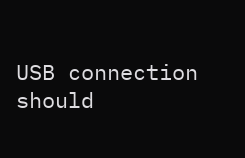USB connection should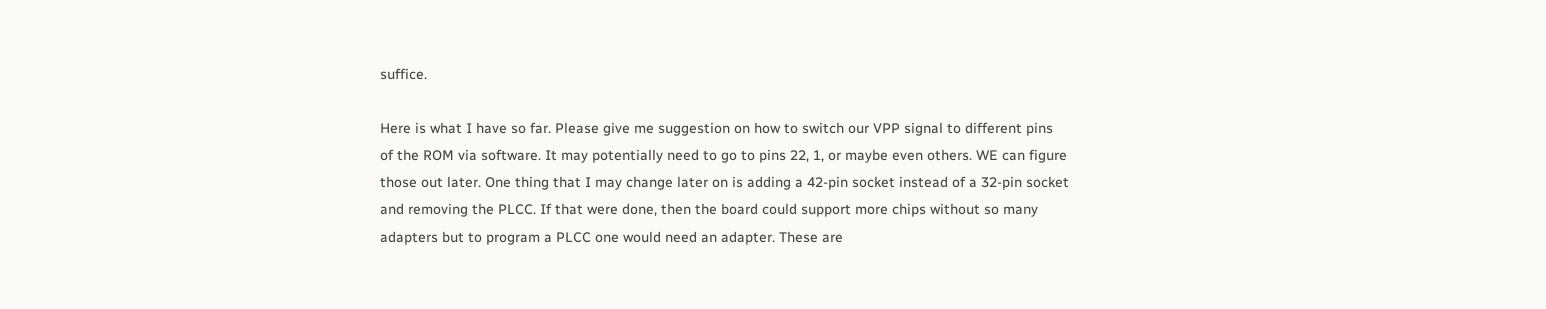suffice.

Here is what I have so far. Please give me suggestion on how to switch our VPP signal to different pins of the ROM via software. It may potentially need to go to pins 22, 1, or maybe even others. WE can figure those out later. One thing that I may change later on is adding a 42-pin socket instead of a 32-pin socket and removing the PLCC. If that were done, then the board could support more chips without so many adapters but to program a PLCC one would need an adapter. These are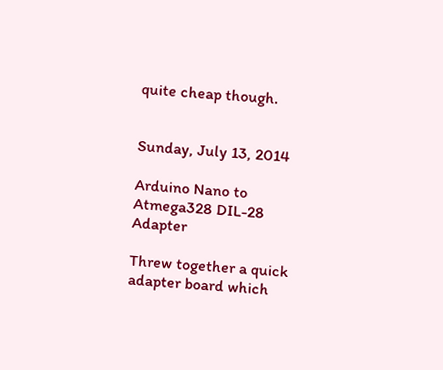quite cheap though.


Sunday, July 13, 2014

Arduino Nano to Atmega328 DIL-28 Adapter

Threw together a quick adapter board which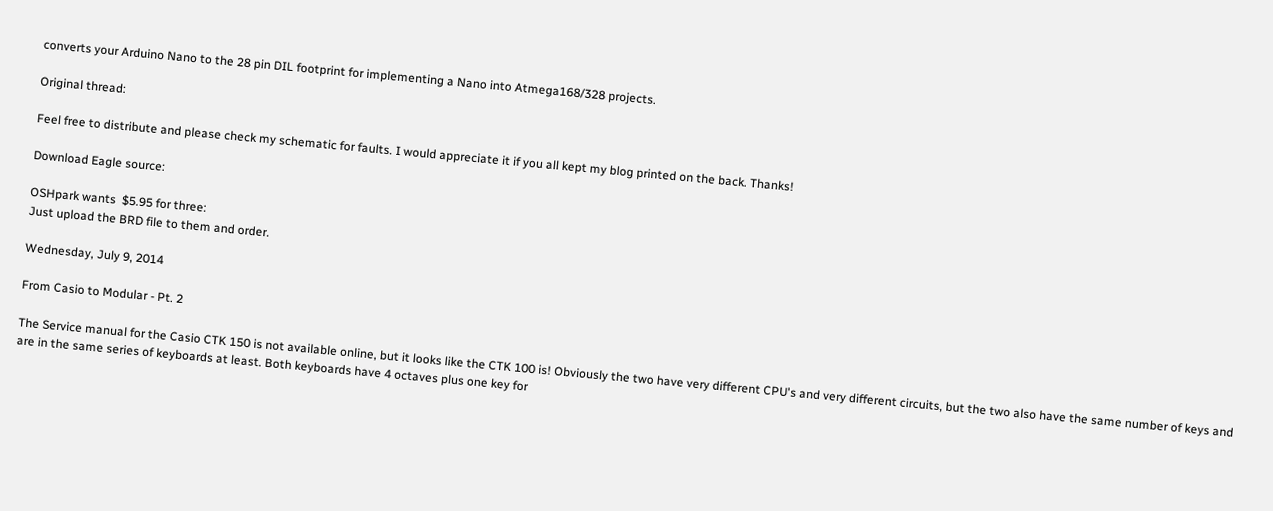converts your Arduino Nano to the 28 pin DIL footprint for implementing a Nano into Atmega168/328 projects.

Original thread:

Feel free to distribute and please check my schematic for faults. I would appreciate it if you all kept my blog printed on the back. Thanks!

Download Eagle source:

OSHpark wants  $5.95 for three:
Just upload the BRD file to them and order.

Wednesday, July 9, 2014

From Casio to Modular - Pt. 2

The Service manual for the Casio CTK 150 is not available online, but it looks like the CTK 100 is! Obviously the two have very different CPU's and very different circuits, but the two also have the same number of keys and are in the same series of keyboards at least. Both keyboards have 4 octaves plus one key for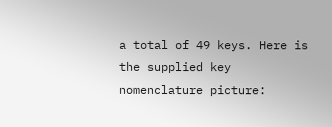a total of 49 keys. Here is the supplied key nomenclature picture: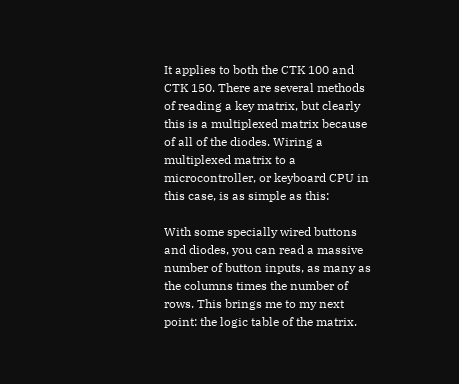It applies to both the CTK 100 and CTK 150. There are several methods of reading a key matrix, but clearly this is a multiplexed matrix because of all of the diodes. Wiring a multiplexed matrix to a microcontroller, or keyboard CPU in this case, is as simple as this:

With some specially wired buttons and diodes, you can read a massive number of button inputs, as many as the columns times the number of rows. This brings me to my next point: the logic table of the matrix.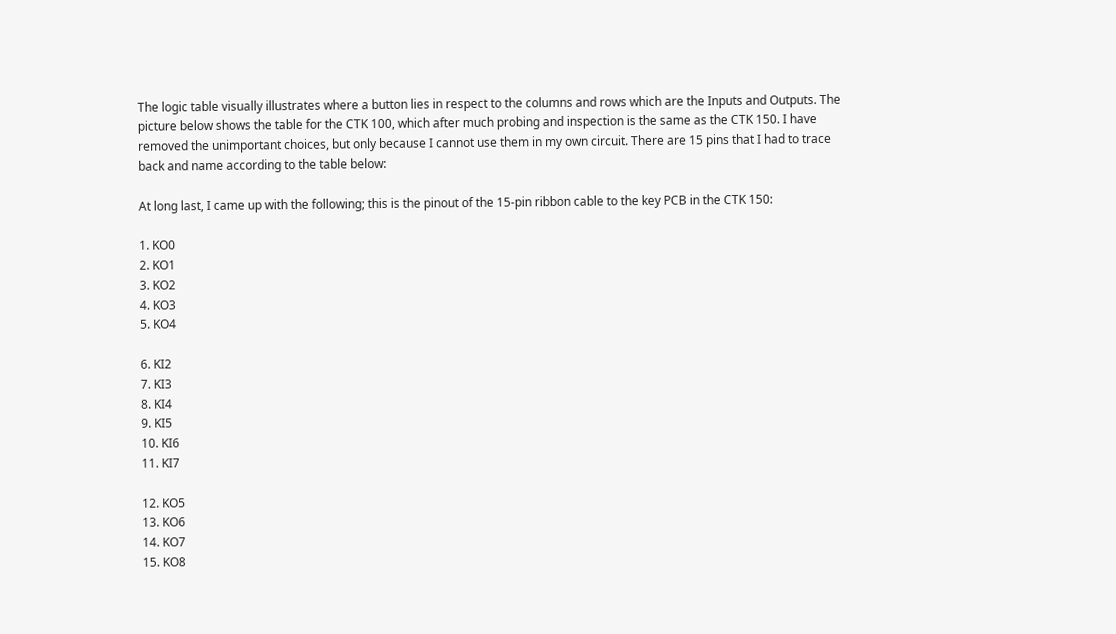The logic table visually illustrates where a button lies in respect to the columns and rows which are the Inputs and Outputs. The picture below shows the table for the CTK 100, which after much probing and inspection is the same as the CTK 150. I have removed the unimportant choices, but only because I cannot use them in my own circuit. There are 15 pins that I had to trace back and name according to the table below:

At long last, I came up with the following; this is the pinout of the 15-pin ribbon cable to the key PCB in the CTK 150:

1. KO0
2. KO1
3. KO2
4. KO3
5. KO4

6. KI2
7. KI3
8. KI4
9. KI5
10. KI6
11. KI7

12. KO5
13. KO6
14. KO7
15. KO8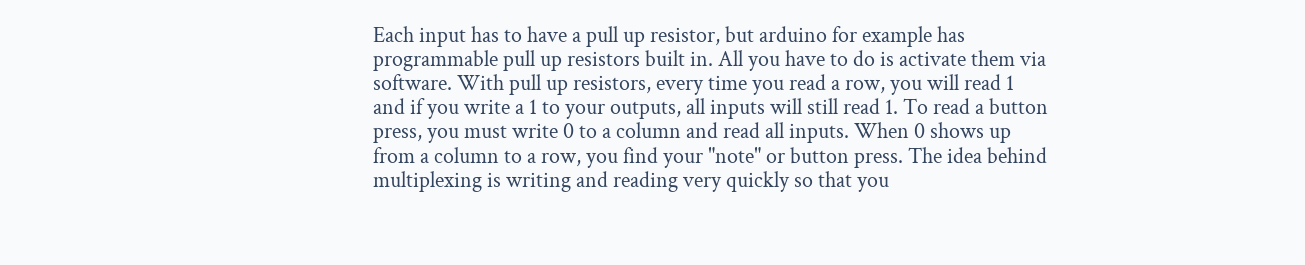Each input has to have a pull up resistor, but arduino for example has programmable pull up resistors built in. All you have to do is activate them via software. With pull up resistors, every time you read a row, you will read 1 and if you write a 1 to your outputs, all inputs will still read 1. To read a button press, you must write 0 to a column and read all inputs. When 0 shows up from a column to a row, you find your "note" or button press. The idea behind multiplexing is writing and reading very quickly so that you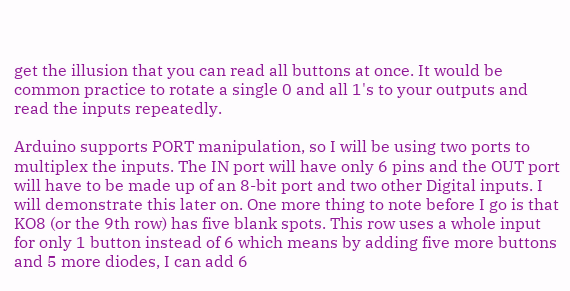get the illusion that you can read all buttons at once. It would be common practice to rotate a single 0 and all 1's to your outputs and read the inputs repeatedly.

Arduino supports PORT manipulation, so I will be using two ports to multiplex the inputs. The IN port will have only 6 pins and the OUT port will have to be made up of an 8-bit port and two other Digital inputs. I will demonstrate this later on. One more thing to note before I go is that KO8 (or the 9th row) has five blank spots. This row uses a whole input for only 1 button instead of 6 which means by adding five more buttons and 5 more diodes, I can add 6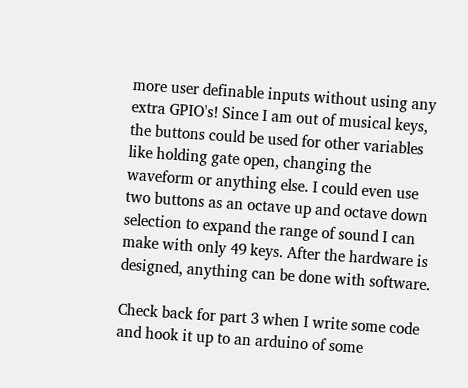more user definable inputs without using any extra GPIO's! Since I am out of musical keys, the buttons could be used for other variables like holding gate open, changing the waveform or anything else. I could even use two buttons as an octave up and octave down selection to expand the range of sound I can make with only 49 keys. After the hardware is designed, anything can be done with software.

Check back for part 3 when I write some code and hook it up to an arduino of some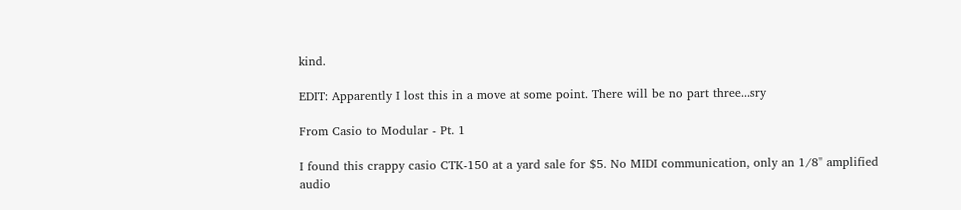kind.

EDIT: Apparently I lost this in a move at some point. There will be no part three...sry

From Casio to Modular - Pt. 1

I found this crappy casio CTK-150 at a yard sale for $5. No MIDI communication, only an 1/8" amplified audio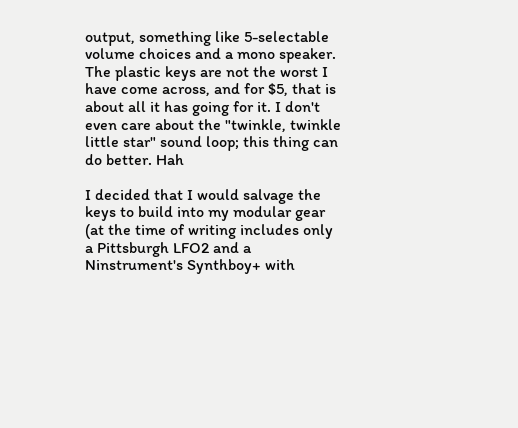output, something like 5-selectable volume choices and a mono speaker. The plastic keys are not the worst I have come across, and for $5, that is about all it has going for it. I don't even care about the "twinkle, twinkle little star" sound loop; this thing can do better. Hah

I decided that I would salvage the keys to build into my modular gear (at the time of writing includes only a Pittsburgh LFO2 and a Ninstrument's Synthboy+ with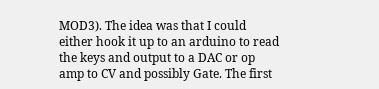MOD3). The idea was that I could either hook it up to an arduino to read the keys and output to a DAC or op amp to CV and possibly Gate. The first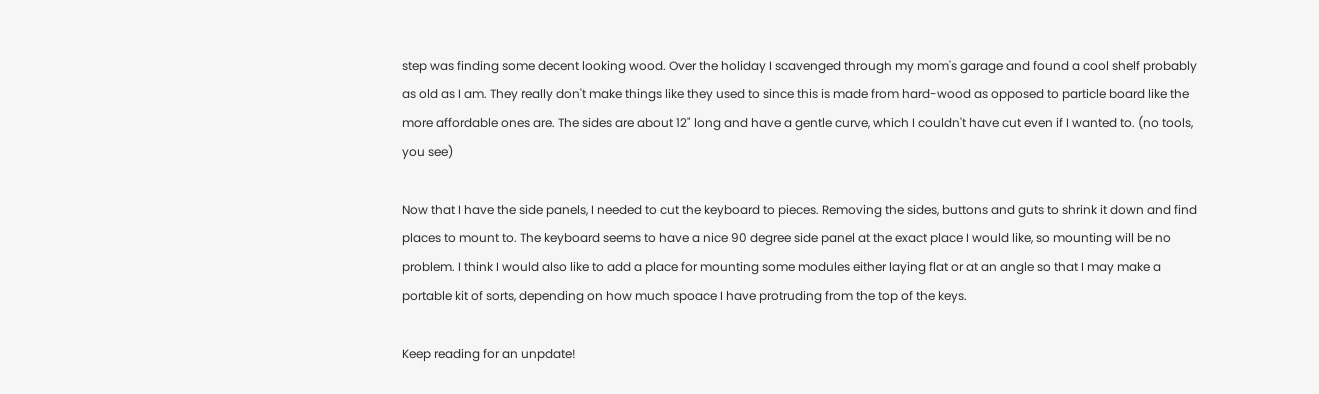step was finding some decent looking wood. Over the holiday I scavenged through my mom's garage and found a cool shelf probably as old as I am. They really don't make things like they used to since this is made from hard-wood as opposed to particle board like the more affordable ones are. The sides are about 12" long and have a gentle curve, which I couldn't have cut even if I wanted to. (no tools, you see)

Now that I have the side panels, I needed to cut the keyboard to pieces. Removing the sides, buttons and guts to shrink it down and find places to mount to. The keyboard seems to have a nice 90 degree side panel at the exact place I would like, so mounting will be no problem. I think I would also like to add a place for mounting some modules either laying flat or at an angle so that I may make a portable kit of sorts, depending on how much spoace I have protruding from the top of the keys.

Keep reading for an unpdate!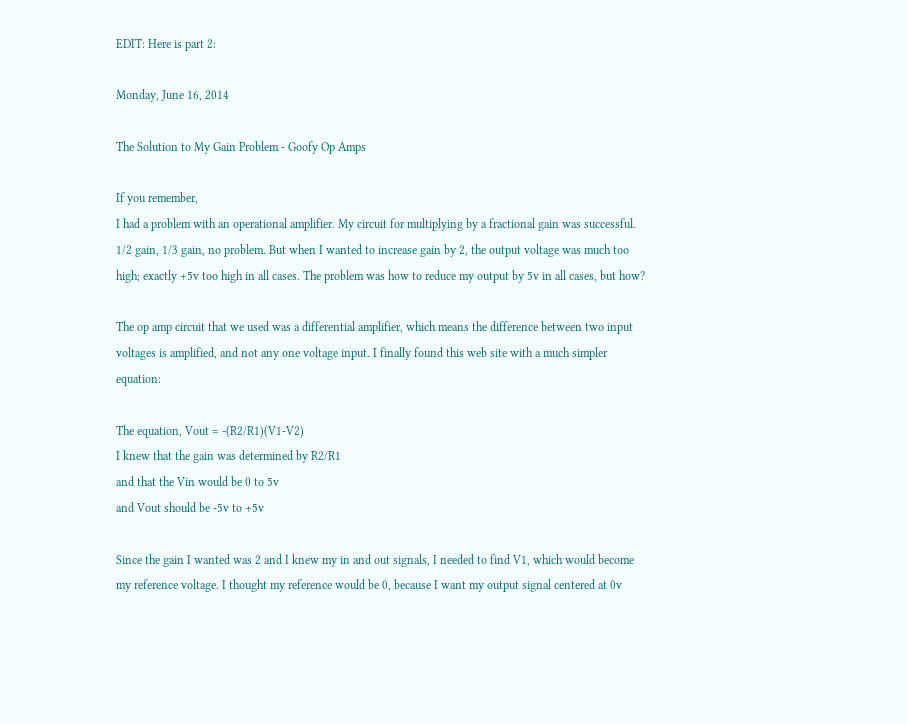EDIT: Here is part 2:

Monday, June 16, 2014

The Solution to My Gain Problem - Goofy Op Amps

If you remember,
I had a problem with an operational amplifier. My circuit for multiplying by a fractional gain was successful. 1/2 gain, 1/3 gain, no problem. But when I wanted to increase gain by 2, the output voltage was much too high; exactly +5v too high in all cases. The problem was how to reduce my output by 5v in all cases, but how?

The op amp circuit that we used was a differential amplifier, which means the difference between two input voltages is amplified, and not any one voltage input. I finally found this web site with a much simpler equation:

The equation, Vout = -(R2/R1)(V1-V2)
I knew that the gain was determined by R2/R1
and that the Vin would be 0 to 5v
and Vout should be -5v to +5v

Since the gain I wanted was 2 and I knew my in and out signals, I needed to find V1, which would become my reference voltage. I thought my reference would be 0, because I want my output signal centered at 0v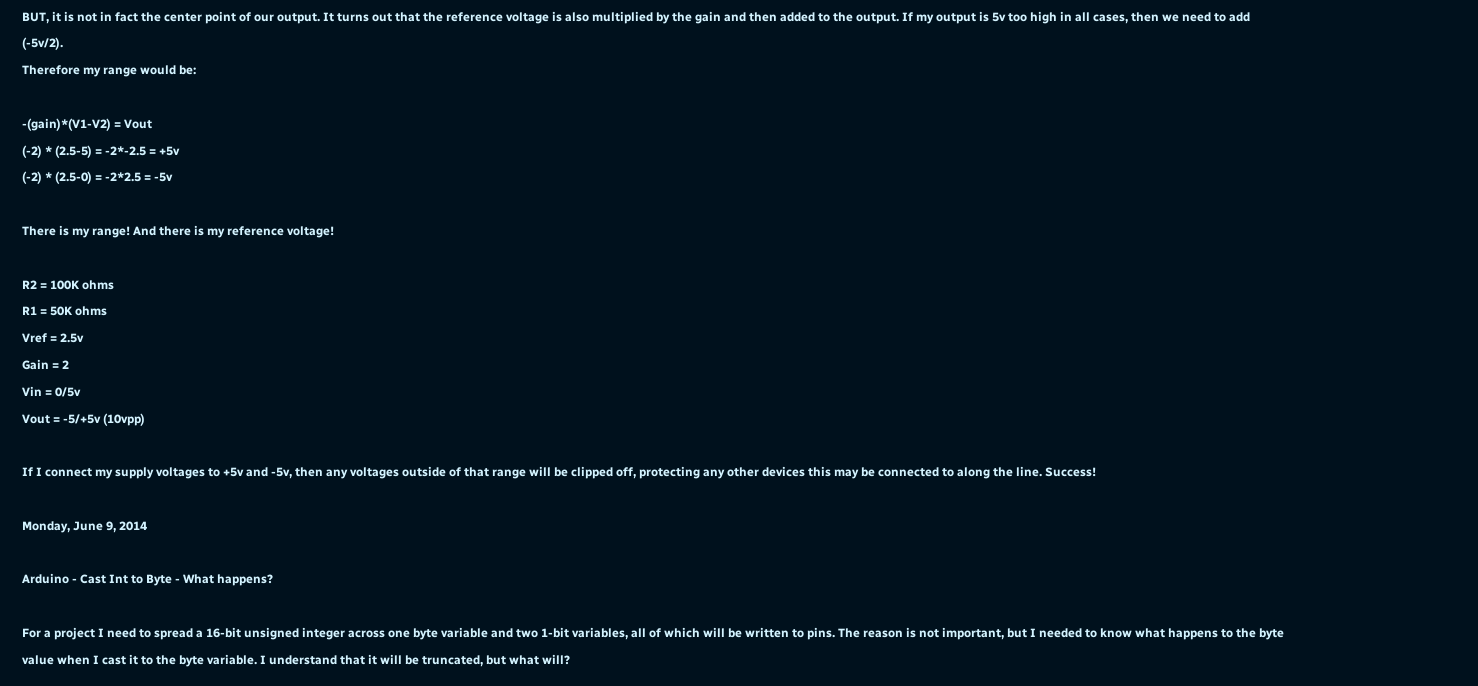BUT, it is not in fact the center point of our output. It turns out that the reference voltage is also multiplied by the gain and then added to the output. If my output is 5v too high in all cases, then we need to add (-5v/2).
Therefore my range would be:

-(gain)*(V1-V2) = Vout
(-2) * (2.5-5) = -2*-2.5 = +5v
(-2) * (2.5-0) = -2*2.5 = -5v

There is my range! And there is my reference voltage!

R2 = 100K ohms
R1 = 50K ohms
Vref = 2.5v
Gain = 2
Vin = 0/5v
Vout = -5/+5v (10vpp)

If I connect my supply voltages to +5v and -5v, then any voltages outside of that range will be clipped off, protecting any other devices this may be connected to along the line. Success!

Monday, June 9, 2014

Arduino - Cast Int to Byte - What happens?

For a project I need to spread a 16-bit unsigned integer across one byte variable and two 1-bit variables, all of which will be written to pins. The reason is not important, but I needed to know what happens to the byte value when I cast it to the byte variable. I understand that it will be truncated, but what will?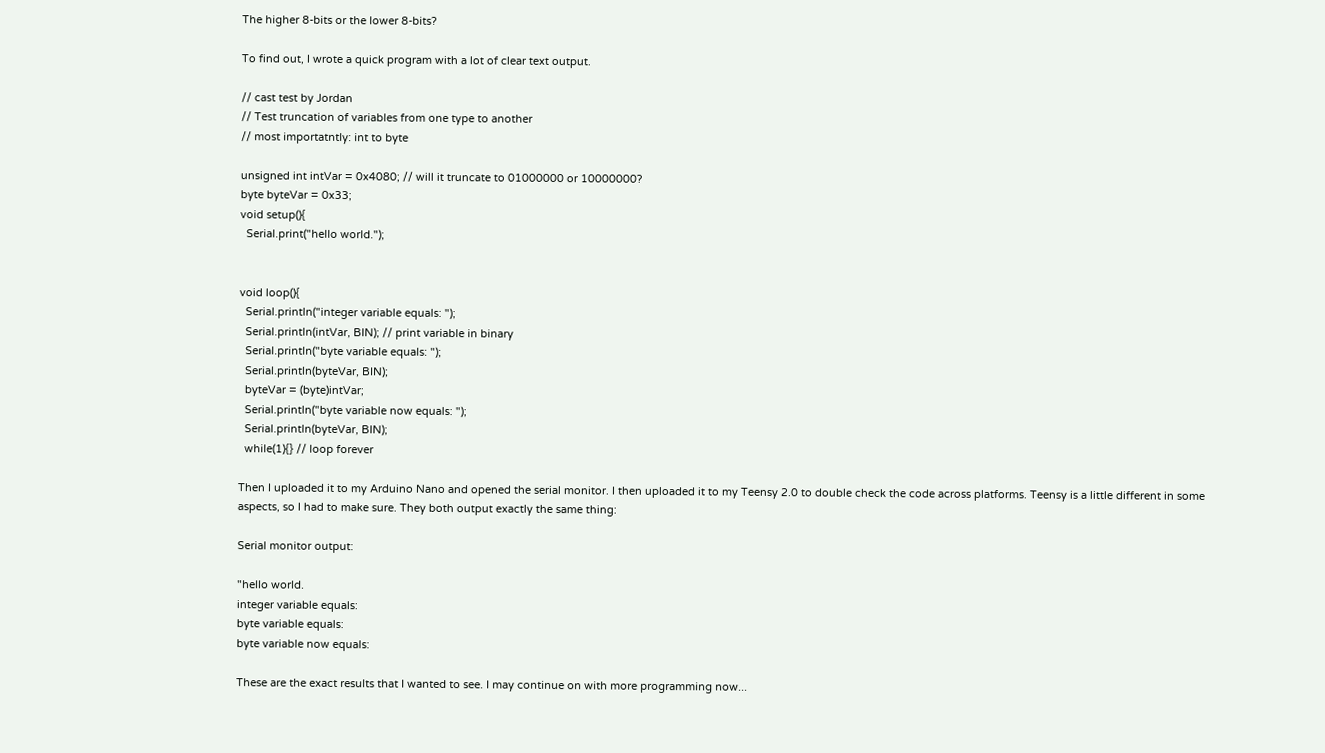The higher 8-bits or the lower 8-bits?

To find out, I wrote a quick program with a lot of clear text output.

// cast test by Jordan
// Test truncation of variables from one type to another
// most importatntly: int to byte

unsigned int intVar = 0x4080; // will it truncate to 01000000 or 10000000?
byte byteVar = 0x33;
void setup(){
  Serial.print("hello world.");


void loop(){
  Serial.println("integer variable equals: ");
  Serial.println(intVar, BIN); // print variable in binary
  Serial.println("byte variable equals: ");
  Serial.println(byteVar, BIN);
  byteVar = (byte)intVar;
  Serial.println("byte variable now equals: ");
  Serial.println(byteVar, BIN);
  while(1){} // loop forever

Then I uploaded it to my Arduino Nano and opened the serial monitor. I then uploaded it to my Teensy 2.0 to double check the code across platforms. Teensy is a little different in some aspects, so I had to make sure. They both output exactly the same thing:

Serial monitor output:

"hello world.
integer variable equals:
byte variable equals:
byte variable now equals:

These are the exact results that I wanted to see. I may continue on with more programming now...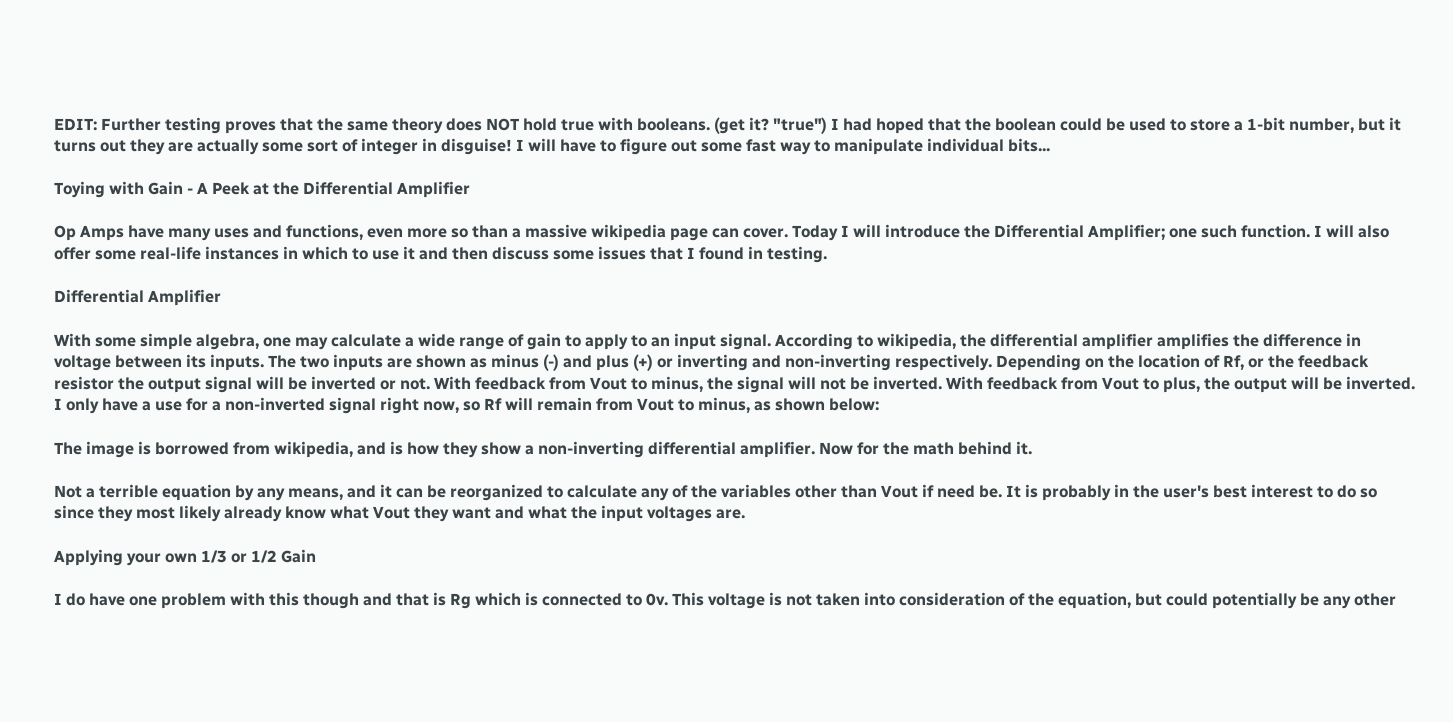EDIT: Further testing proves that the same theory does NOT hold true with booleans. (get it? "true") I had hoped that the boolean could be used to store a 1-bit number, but it turns out they are actually some sort of integer in disguise! I will have to figure out some fast way to manipulate individual bits...

Toying with Gain - A Peek at the Differential Amplifier

Op Amps have many uses and functions, even more so than a massive wikipedia page can cover. Today I will introduce the Differential Amplifier; one such function. I will also offer some real-life instances in which to use it and then discuss some issues that I found in testing.

Differential Amplifier

With some simple algebra, one may calculate a wide range of gain to apply to an input signal. According to wikipedia, the differential amplifier amplifies the difference in voltage between its inputs. The two inputs are shown as minus (-) and plus (+) or inverting and non-inverting respectively. Depending on the location of Rf, or the feedback resistor the output signal will be inverted or not. With feedback from Vout to minus, the signal will not be inverted. With feedback from Vout to plus, the output will be inverted. I only have a use for a non-inverted signal right now, so Rf will remain from Vout to minus, as shown below:

The image is borrowed from wikipedia, and is how they show a non-inverting differential amplifier. Now for the math behind it.

Not a terrible equation by any means, and it can be reorganized to calculate any of the variables other than Vout if need be. It is probably in the user's best interest to do so since they most likely already know what Vout they want and what the input voltages are.

Applying your own 1/3 or 1/2 Gain

I do have one problem with this though and that is Rg which is connected to 0v. This voltage is not taken into consideration of the equation, but could potentially be any other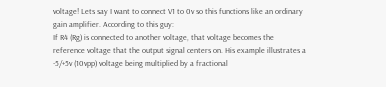voltage! Lets say I want to connect V1 to 0v so this functions like an ordinary gain amplifier. According to this guy:
If R4 (Rg) is connected to another voltage, that voltage becomes the reference voltage that the output signal centers on. His example illustrates a -5/+5v (10vpp) voltage being multiplied by a fractional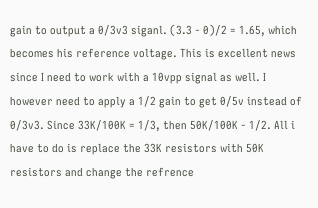gain to output a 0/3v3 siganl. (3.3 - 0)/2 = 1.65, which becomes his reference voltage. This is excellent news since I need to work with a 10vpp signal as well. I however need to apply a 1/2 gain to get 0/5v instead of 0/3v3. Since 33K/100K = 1/3, then 50K/100K - 1/2. All i have to do is replace the 33K resistors with 50K resistors and change the refrence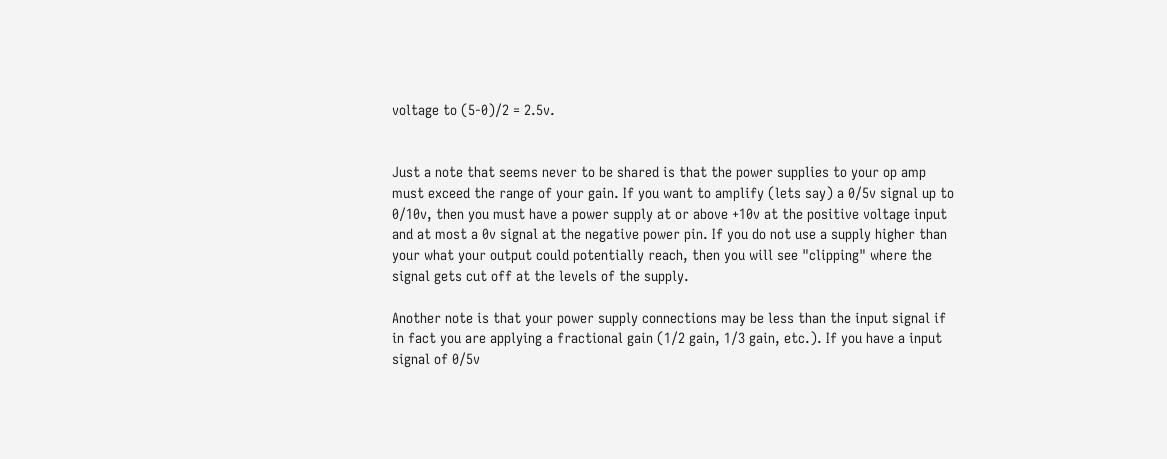voltage to (5-0)/2 = 2.5v.


Just a note that seems never to be shared is that the power supplies to your op amp must exceed the range of your gain. If you want to amplify (lets say) a 0/5v signal up to 0/10v, then you must have a power supply at or above +10v at the positive voltage input and at most a 0v signal at the negative power pin. If you do not use a supply higher than your what your output could potentially reach, then you will see "clipping" where the signal gets cut off at the levels of the supply.

Another note is that your power supply connections may be less than the input signal if in fact you are applying a fractional gain (1/2 gain, 1/3 gain, etc.). If you have a input signal of 0/5v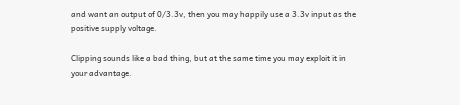and want an output of 0/3.3v, then you may happily use a 3.3v input as the positive supply voltage.

Clipping sounds like a bad thing, but at the same time you may exploit it in your advantage.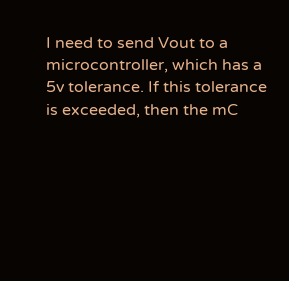I need to send Vout to a microcontroller, which has a 5v tolerance. If this tolerance is exceeded, then the mC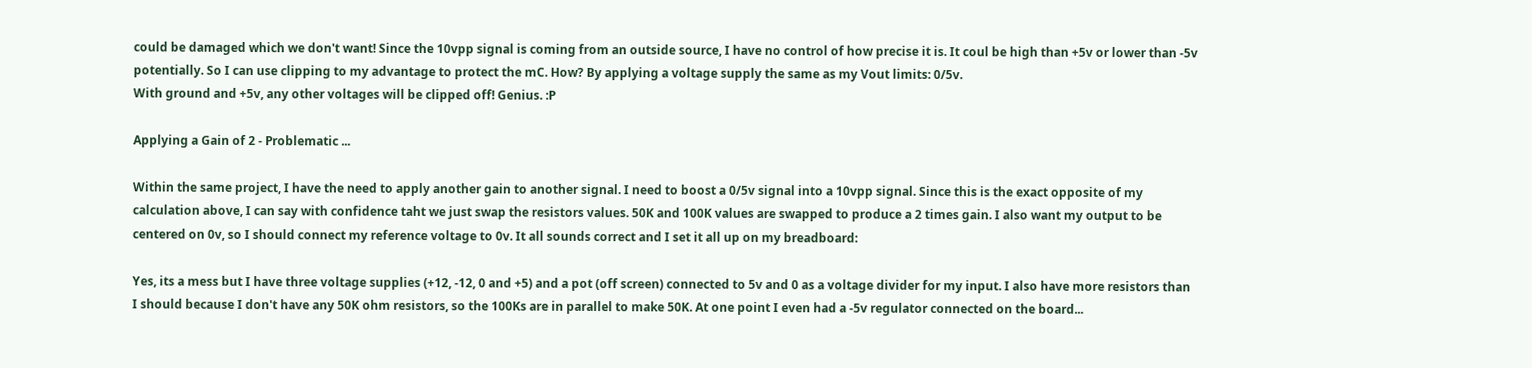could be damaged which we don't want! Since the 10vpp signal is coming from an outside source, I have no control of how precise it is. It coul be high than +5v or lower than -5v potentially. So I can use clipping to my advantage to protect the mC. How? By applying a voltage supply the same as my Vout limits: 0/5v.
With ground and +5v, any other voltages will be clipped off! Genius. :P

Applying a Gain of 2 - Problematic ...

Within the same project, I have the need to apply another gain to another signal. I need to boost a 0/5v signal into a 10vpp signal. Since this is the exact opposite of my calculation above, I can say with confidence taht we just swap the resistors values. 50K and 100K values are swapped to produce a 2 times gain. I also want my output to be centered on 0v, so I should connect my reference voltage to 0v. It all sounds correct and I set it all up on my breadboard:

Yes, its a mess but I have three voltage supplies (+12, -12, 0 and +5) and a pot (off screen) connected to 5v and 0 as a voltage divider for my input. I also have more resistors than I should because I don't have any 50K ohm resistors, so the 100Ks are in parallel to make 50K. At one point I even had a -5v regulator connected on the board...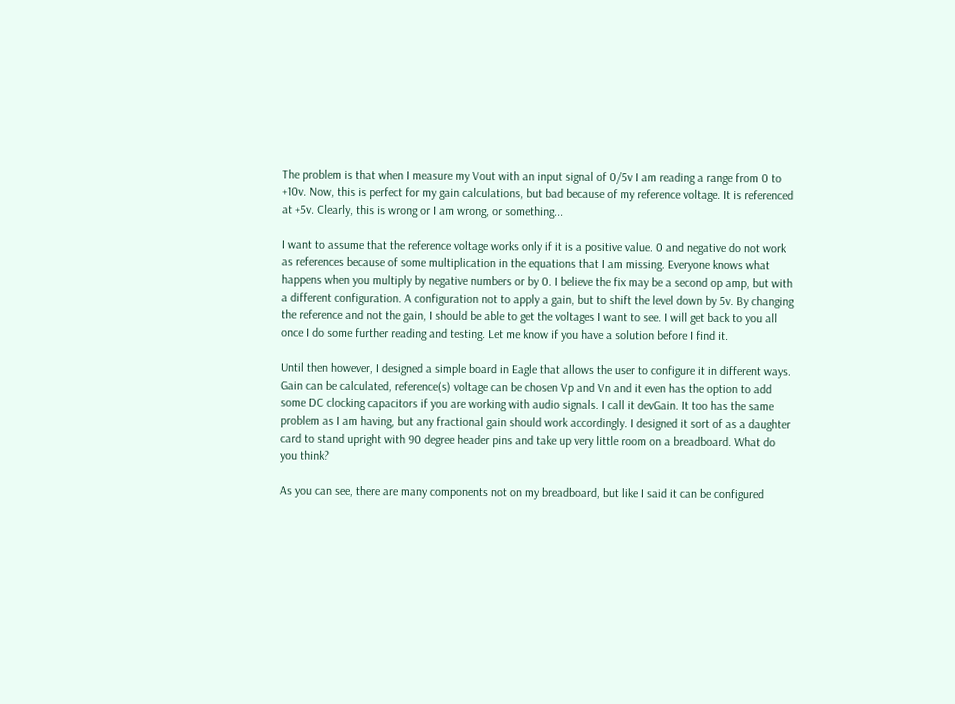The problem is that when I measure my Vout with an input signal of 0/5v I am reading a range from 0 to +10v. Now, this is perfect for my gain calculations, but bad because of my reference voltage. It is referenced at +5v. Clearly, this is wrong or I am wrong, or something...

I want to assume that the reference voltage works only if it is a positive value. 0 and negative do not work as references because of some multiplication in the equations that I am missing. Everyone knows what happens when you multiply by negative numbers or by 0. I believe the fix may be a second op amp, but with a different configuration. A configuration not to apply a gain, but to shift the level down by 5v. By changing the reference and not the gain, I should be able to get the voltages I want to see. I will get back to you all once I do some further reading and testing. Let me know if you have a solution before I find it.

Until then however, I designed a simple board in Eagle that allows the user to configure it in different ways. Gain can be calculated, reference(s) voltage can be chosen Vp and Vn and it even has the option to add some DC clocking capacitors if you are working with audio signals. I call it devGain. It too has the same problem as I am having, but any fractional gain should work accordingly. I designed it sort of as a daughter card to stand upright with 90 degree header pins and take up very little room on a breadboard. What do you think?

As you can see, there are many components not on my breadboard, but like I said it can be configured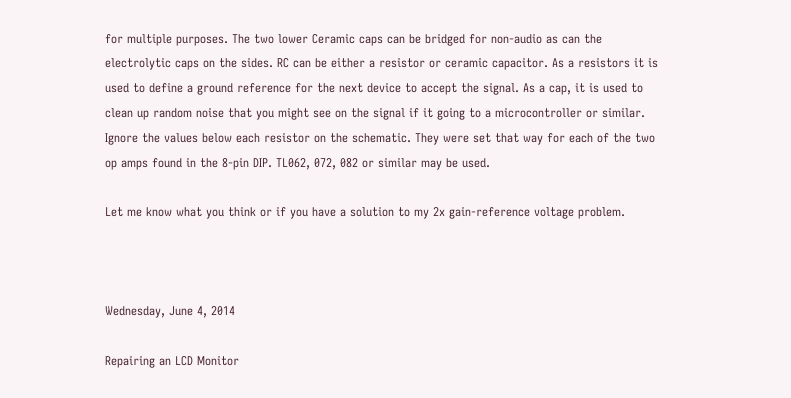for multiple purposes. The two lower Ceramic caps can be bridged for non-audio as can the electrolytic caps on the sides. RC can be either a resistor or ceramic capacitor. As a resistors it is used to define a ground reference for the next device to accept the signal. As a cap, it is used to clean up random noise that you might see on the signal if it going to a microcontroller or similar. Ignore the values below each resistor on the schematic. They were set that way for each of the two op amps found in the 8-pin DIP. TL062, 072, 082 or similar may be used.

Let me know what you think or if you have a solution to my 2x gain-reference voltage problem.



Wednesday, June 4, 2014

Repairing an LCD Monitor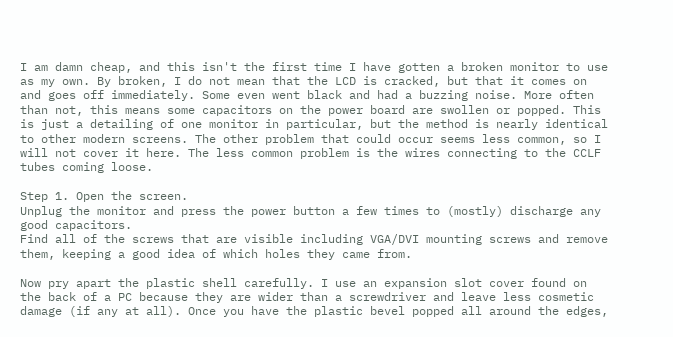I am damn cheap, and this isn't the first time I have gotten a broken monitor to use as my own. By broken, I do not mean that the LCD is cracked, but that it comes on and goes off immediately. Some even went black and had a buzzing noise. More often than not, this means some capacitors on the power board are swollen or popped. This is just a detailing of one monitor in particular, but the method is nearly identical to other modern screens. The other problem that could occur seems less common, so I will not cover it here. The less common problem is the wires connecting to the CCLF tubes coming loose.

Step 1. Open the screen.
Unplug the monitor and press the power button a few times to (mostly) discharge any good capacitors.
Find all of the screws that are visible including VGA/DVI mounting screws and remove them, keeping a good idea of which holes they came from.

Now pry apart the plastic shell carefully. I use an expansion slot cover found on the back of a PC because they are wider than a screwdriver and leave less cosmetic damage (if any at all). Once you have the plastic bevel popped all around the edges,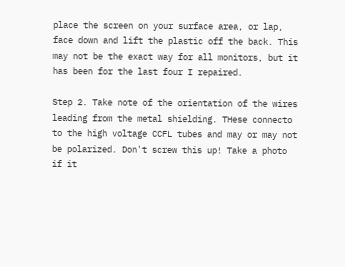place the screen on your surface area, or lap, face down and lift the plastic off the back. This may not be the exact way for all monitors, but it has been for the last four I repaired.

Step 2. Take note of the orientation of the wires leading from the metal shielding. THese connecto to the high voltage CCFL tubes and may or may not be polarized. Don't screw this up! Take a photo if it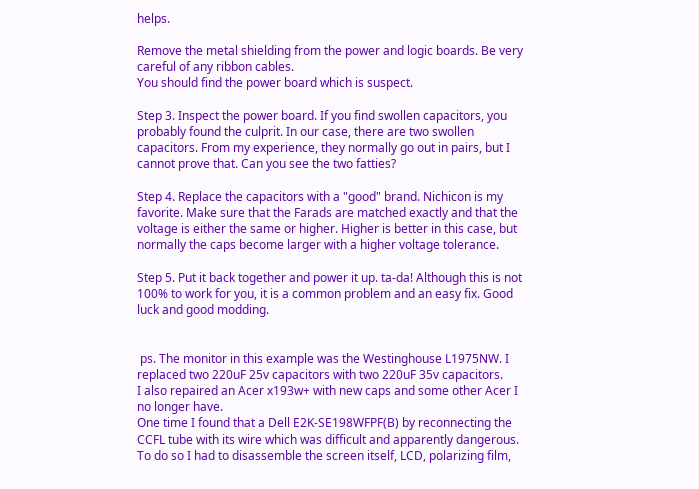helps.

Remove the metal shielding from the power and logic boards. Be very careful of any ribbon cables.
You should find the power board which is suspect.

Step 3. Inspect the power board. If you find swollen capacitors, you probably found the culprit. In our case, there are two swollen capacitors. From my experience, they normally go out in pairs, but I cannot prove that. Can you see the two fatties?

Step 4. Replace the capacitors with a "good" brand. Nichicon is my favorite. Make sure that the Farads are matched exactly and that the voltage is either the same or higher. Higher is better in this case, but normally the caps become larger with a higher voltage tolerance.

Step 5. Put it back together and power it up. ta-da! Although this is not 100% to work for you, it is a common problem and an easy fix. Good luck and good modding.


 ps. The monitor in this example was the Westinghouse L1975NW. I replaced two 220uF 25v capacitors with two 220uF 35v capacitors.
I also repaired an Acer x193w+ with new caps and some other Acer I no longer have.
One time I found that a Dell E2K-SE198WFPF(B) by reconnecting the CCFL tube with its wire which was difficult and apparently dangerous. To do so I had to disassemble the screen itself, LCD, polarizing film,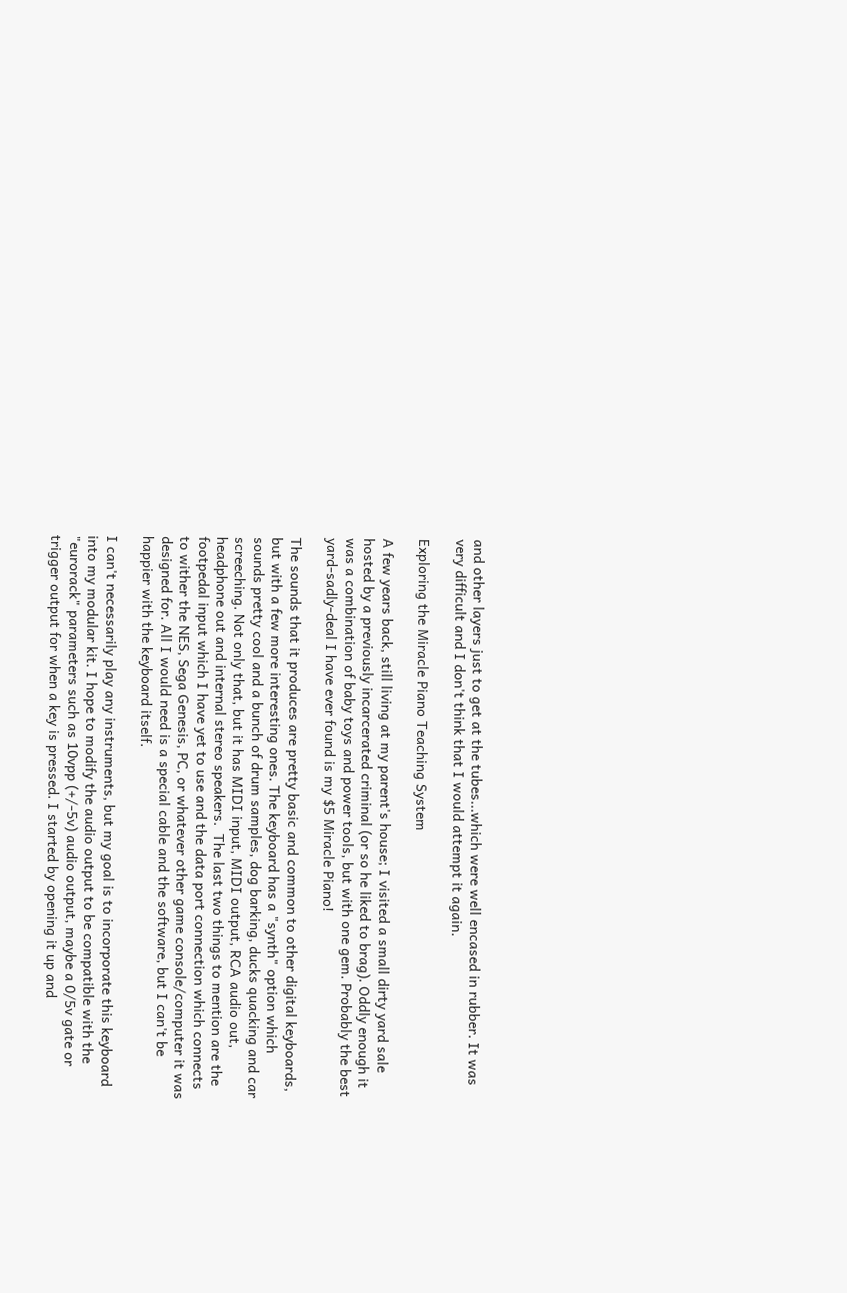and other layers just to get at the tubes...which were well encased in rubber. It was very difficult and I don't think that I would attempt it again.

Exploring the Miracle Piano Teaching System

A few years back, still living at my parent's house; I visited a small dirty yard sale hosted by a previously incarcerated criminal (or so he liked to brag). Oddly enough it was a combination of baby toys and power tools, but with one gem. Probably the best yard-sadly-deal I have ever found is my $5 Miracle Piano!

The sounds that it produces are pretty basic and common to other digital keyboards, but with a few more interesting ones. The keyboard has a "synth" option which sounds pretty cool and a bunch of drum samples, dog barking, ducks quacking and car screeching. Not only that, but it has MIDI input, MIDI output, RCA audio out, headphone out and internal stereo speakers.  The last two things to mention are the footpedal input which I have yet to use and the data port connection which connects to wither the NES, Sega Genesis, PC, or whatever other game console/computer it was designed for. All I would need is a special cable and the software, but I can't be happier with the keyboard itself.

I can't necessarily play any instruments, but my goal is to incorporate this keyboard into my modular kit. I hope to modify the audio output to be compatible with the "eurorack" parameters such as 10vpp (+/-5v) audio output, maybe a 0/5v gate or trigger output for when a key is pressed. I started by opening it up and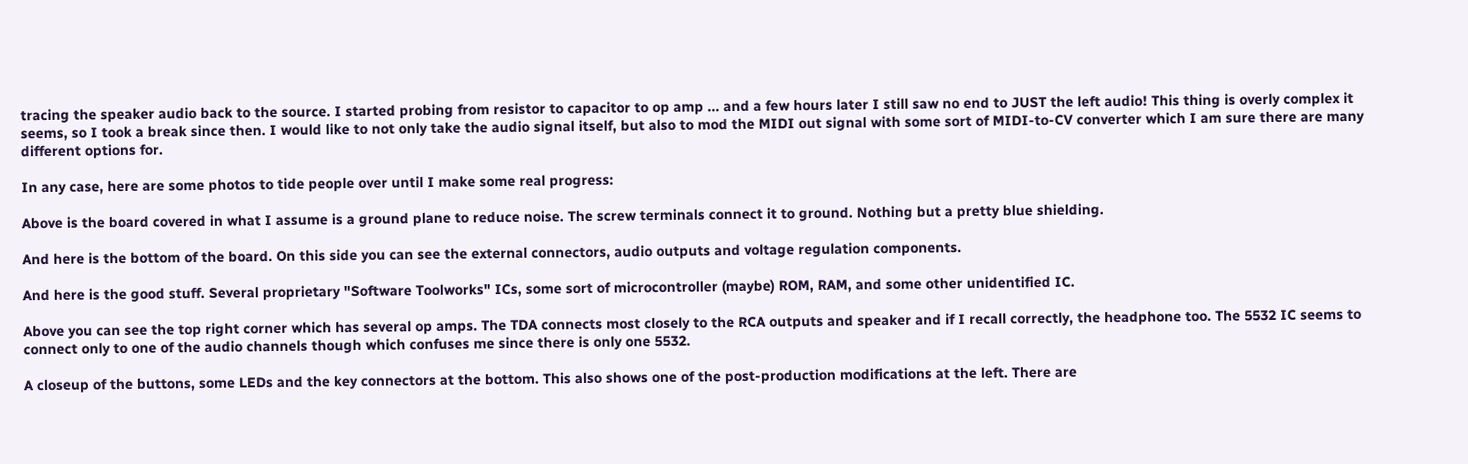tracing the speaker audio back to the source. I started probing from resistor to capacitor to op amp ... and a few hours later I still saw no end to JUST the left audio! This thing is overly complex it seems, so I took a break since then. I would like to not only take the audio signal itself, but also to mod the MIDI out signal with some sort of MIDI-to-CV converter which I am sure there are many different options for.

In any case, here are some photos to tide people over until I make some real progress:

Above is the board covered in what I assume is a ground plane to reduce noise. The screw terminals connect it to ground. Nothing but a pretty blue shielding.

And here is the bottom of the board. On this side you can see the external connectors, audio outputs and voltage regulation components.

And here is the good stuff. Several proprietary "Software Toolworks" ICs, some sort of microcontroller (maybe) ROM, RAM, and some other unidentified IC.

Above you can see the top right corner which has several op amps. The TDA connects most closely to the RCA outputs and speaker and if I recall correctly, the headphone too. The 5532 IC seems to connect only to one of the audio channels though which confuses me since there is only one 5532.

A closeup of the buttons, some LEDs and the key connectors at the bottom. This also shows one of the post-production modifications at the left. There are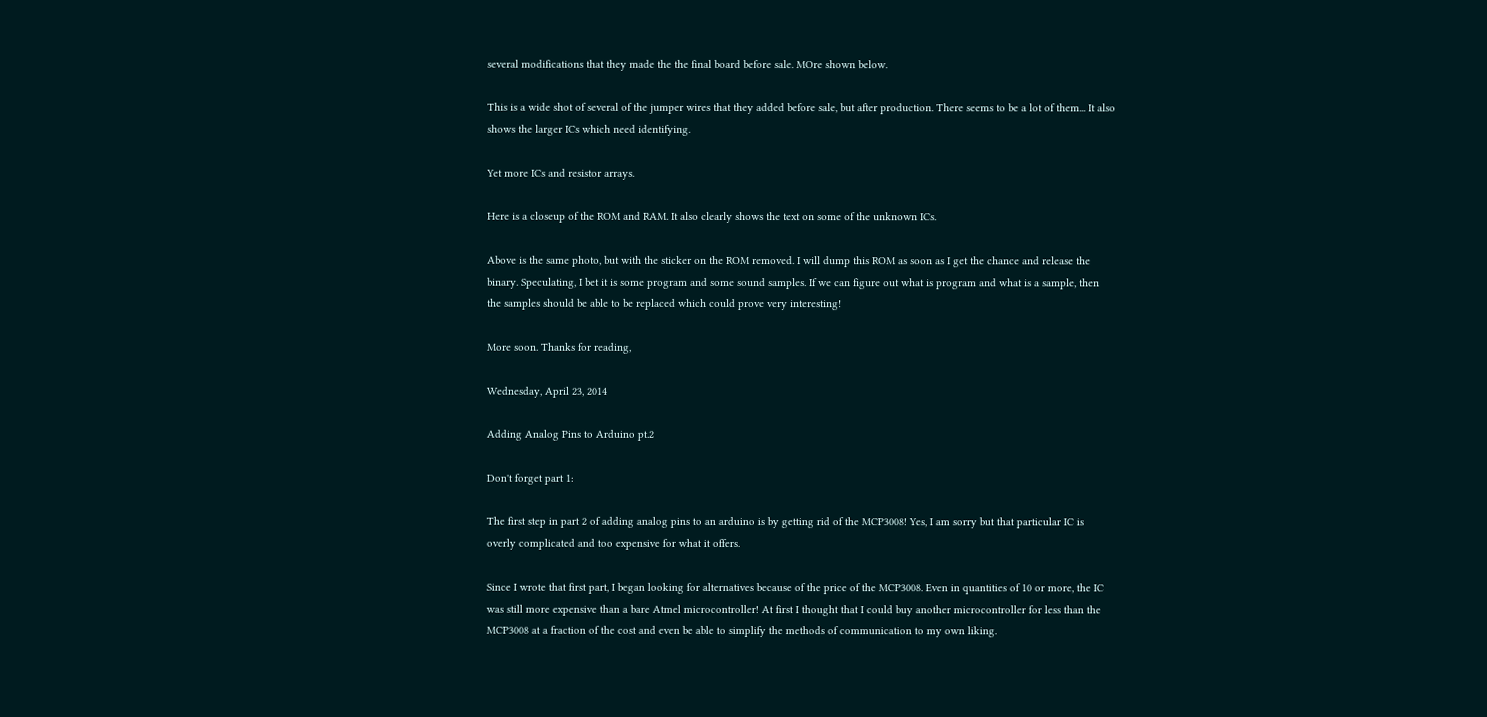several modifications that they made the the final board before sale. MOre shown below.

This is a wide shot of several of the jumper wires that they added before sale, but after production. There seems to be a lot of them... It also shows the larger ICs which need identifying.

Yet more ICs and resistor arrays.

Here is a closeup of the ROM and RAM. It also clearly shows the text on some of the unknown ICs.

Above is the same photo, but with the sticker on the ROM removed. I will dump this ROM as soon as I get the chance and release the binary. Speculating, I bet it is some program and some sound samples. If we can figure out what is program and what is a sample, then the samples should be able to be replaced which could prove very interesting!

More soon. Thanks for reading,

Wednesday, April 23, 2014

Adding Analog Pins to Arduino pt.2

Don't forget part 1:

The first step in part 2 of adding analog pins to an arduino is by getting rid of the MCP3008! Yes, I am sorry but that particular IC is overly complicated and too expensive for what it offers.

Since I wrote that first part, I began looking for alternatives because of the price of the MCP3008. Even in quantities of 10 or more, the IC was still more expensive than a bare Atmel microcontroller! At first I thought that I could buy another microcontroller for less than the MCP3008 at a fraction of the cost and even be able to simplify the methods of communication to my own liking.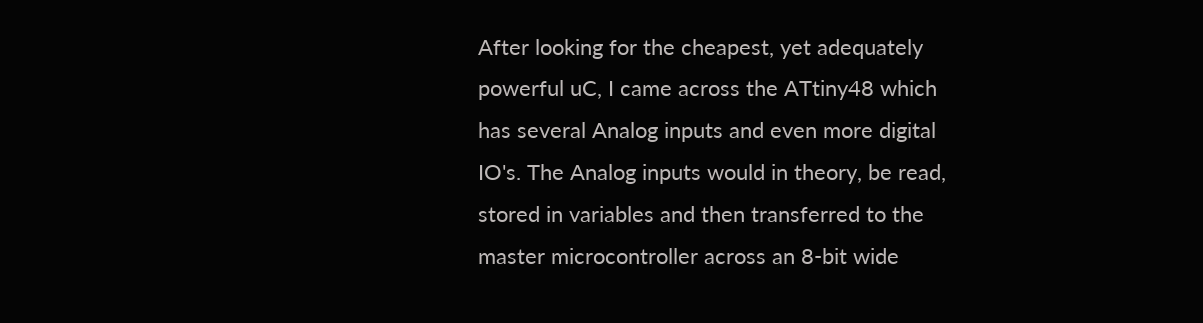After looking for the cheapest, yet adequately powerful uC, I came across the ATtiny48 which has several Analog inputs and even more digital IO's. The Analog inputs would in theory, be read, stored in variables and then transferred to the master microcontroller across an 8-bit wide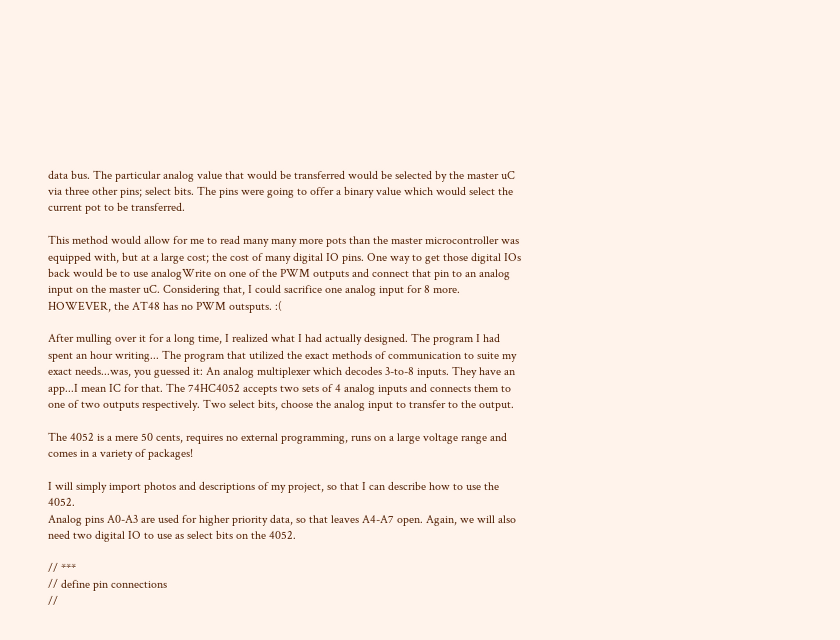data bus. The particular analog value that would be transferred would be selected by the master uC via three other pins; select bits. The pins were going to offer a binary value which would select the current pot to be transferred.

This method would allow for me to read many many more pots than the master microcontroller was equipped with, but at a large cost; the cost of many digital IO pins. One way to get those digital IOs back would be to use analogWrite on one of the PWM outputs and connect that pin to an analog input on the master uC. Considering that, I could sacrifice one analog input for 8 more. HOWEVER, the AT48 has no PWM outsputs. :(

After mulling over it for a long time, I realized what I had actually designed. The program I had spent an hour writing... The program that utilized the exact methods of communication to suite my exact needs...was, you guessed it: An analog multiplexer which decodes 3-to-8 inputs. They have an app...I mean IC for that. The 74HC4052 accepts two sets of 4 analog inputs and connects them to one of two outputs respectively. Two select bits, choose the analog input to transfer to the output.

The 4052 is a mere 50 cents, requires no external programming, runs on a large voltage range and comes in a variety of packages!

I will simply import photos and descriptions of my project, so that I can describe how to use the 4052.
Analog pins A0-A3 are used for higher priority data, so that leaves A4-A7 open. Again, we will also need two digital IO to use as select bits on the 4052.

// ***
// define pin connections
//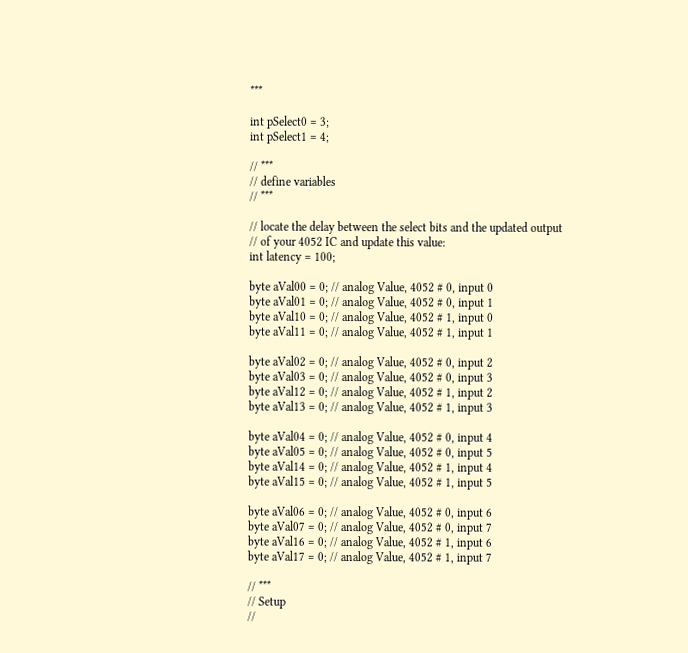***

int pSelect0 = 3;
int pSelect1 = 4;

// ***
// define variables
// ***

// locate the delay between the select bits and the updated output
// of your 4052 IC and update this value:
int latency = 100;

byte aVal00 = 0; // analog Value, 4052 # 0, input 0
byte aVal01 = 0; // analog Value, 4052 # 0, input 1
byte aVal10 = 0; // analog Value, 4052 # 1, input 0
byte aVal11 = 0; // analog Value, 4052 # 1, input 1

byte aVal02 = 0; // analog Value, 4052 # 0, input 2
byte aVal03 = 0; // analog Value, 4052 # 0, input 3
byte aVal12 = 0; // analog Value, 4052 # 1, input 2
byte aVal13 = 0; // analog Value, 4052 # 1, input 3

byte aVal04 = 0; // analog Value, 4052 # 0, input 4
byte aVal05 = 0; // analog Value, 4052 # 0, input 5
byte aVal14 = 0; // analog Value, 4052 # 1, input 4
byte aVal15 = 0; // analog Value, 4052 # 1, input 5

byte aVal06 = 0; // analog Value, 4052 # 0, input 6
byte aVal07 = 0; // analog Value, 4052 # 0, input 7
byte aVal16 = 0; // analog Value, 4052 # 1, input 6
byte aVal17 = 0; // analog Value, 4052 # 1, input 7

// ***
// Setup
//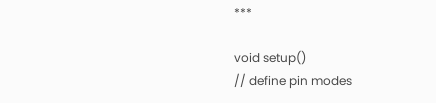***

void setup()
// define pin modes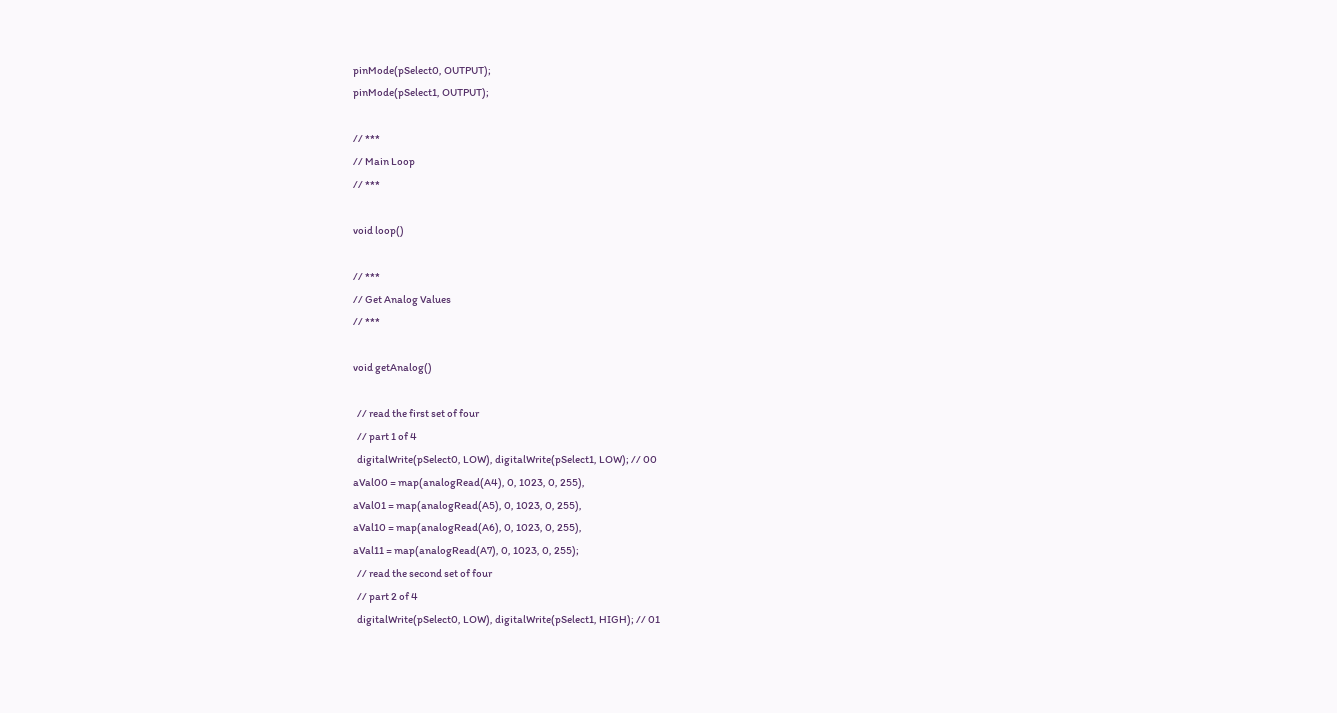pinMode(pSelect0, OUTPUT);
pinMode(pSelect1, OUTPUT);

// ***
// Main Loop
// ***

void loop()

// ***
// Get Analog Values
// ***

void getAnalog()

  // read the first set of four
  // part 1 of 4
  digitalWrite(pSelect0, LOW), digitalWrite(pSelect1, LOW); // 00
aVal00 = map(analogRead(A4), 0, 1023, 0, 255),
aVal01 = map(analogRead(A5), 0, 1023, 0, 255),
aVal10 = map(analogRead(A6), 0, 1023, 0, 255),
aVal11 = map(analogRead(A7), 0, 1023, 0, 255);
  // read the second set of four
  // part 2 of 4
  digitalWrite(pSelect0, LOW), digitalWrite(pSelect1, HIGH); // 01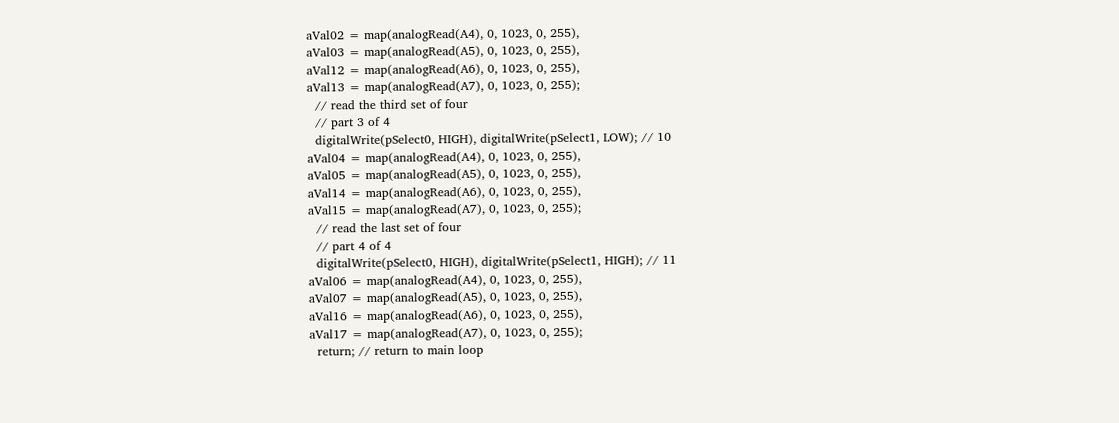aVal02 = map(analogRead(A4), 0, 1023, 0, 255),
aVal03 = map(analogRead(A5), 0, 1023, 0, 255),
aVal12 = map(analogRead(A6), 0, 1023, 0, 255),
aVal13 = map(analogRead(A7), 0, 1023, 0, 255);
  // read the third set of four
  // part 3 of 4
  digitalWrite(pSelect0, HIGH), digitalWrite(pSelect1, LOW); // 10
aVal04 = map(analogRead(A4), 0, 1023, 0, 255),
aVal05 = map(analogRead(A5), 0, 1023, 0, 255),
aVal14 = map(analogRead(A6), 0, 1023, 0, 255),
aVal15 = map(analogRead(A7), 0, 1023, 0, 255);
  // read the last set of four
  // part 4 of 4
  digitalWrite(pSelect0, HIGH), digitalWrite(pSelect1, HIGH); // 11
aVal06 = map(analogRead(A4), 0, 1023, 0, 255),
aVal07 = map(analogRead(A5), 0, 1023, 0, 255),
aVal16 = map(analogRead(A6), 0, 1023, 0, 255),
aVal17 = map(analogRead(A7), 0, 1023, 0, 255);
  return; // return to main loop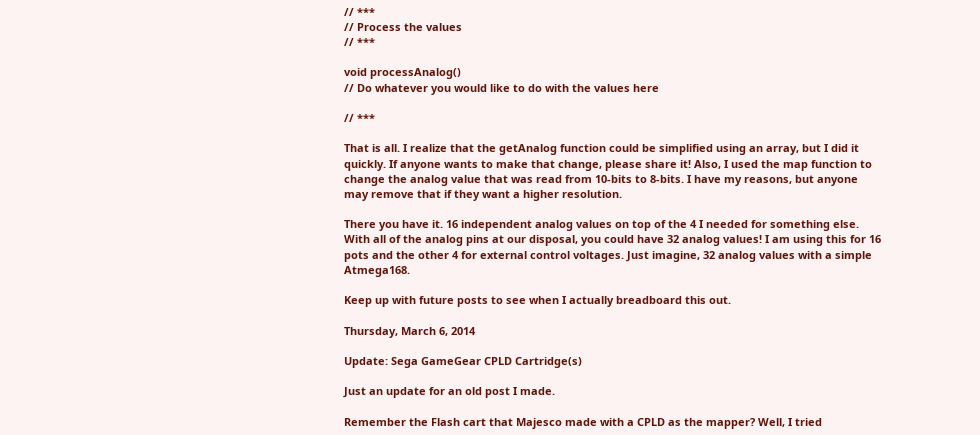// ***
// Process the values
// ***

void processAnalog()
// Do whatever you would like to do with the values here

// ***

That is all. I realize that the getAnalog function could be simplified using an array, but I did it quickly. If anyone wants to make that change, please share it! Also, I used the map function to change the analog value that was read from 10-bits to 8-bits. I have my reasons, but anyone may remove that if they want a higher resolution.

There you have it. 16 independent analog values on top of the 4 I needed for something else. With all of the analog pins at our disposal, you could have 32 analog values! I am using this for 16 pots and the other 4 for external control voltages. Just imagine, 32 analog values with a simple Atmega168.

Keep up with future posts to see when I actually breadboard this out.

Thursday, March 6, 2014

Update: Sega GameGear CPLD Cartridge(s)

Just an update for an old post I made.

Remember the Flash cart that Majesco made with a CPLD as the mapper? Well, I tried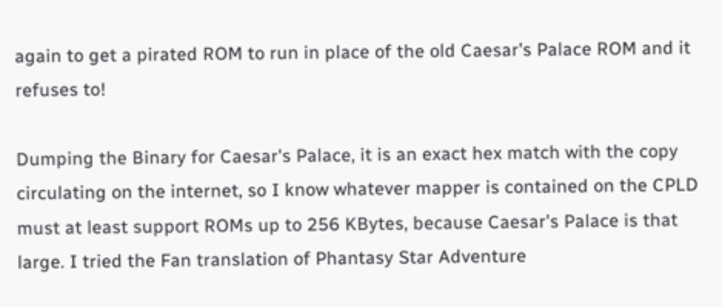again to get a pirated ROM to run in place of the old Caesar's Palace ROM and it refuses to!

Dumping the Binary for Caesar's Palace, it is an exact hex match with the copy circulating on the internet, so I know whatever mapper is contained on the CPLD must at least support ROMs up to 256 KBytes, because Caesar's Palace is that large. I tried the Fan translation of Phantasy Star Adventure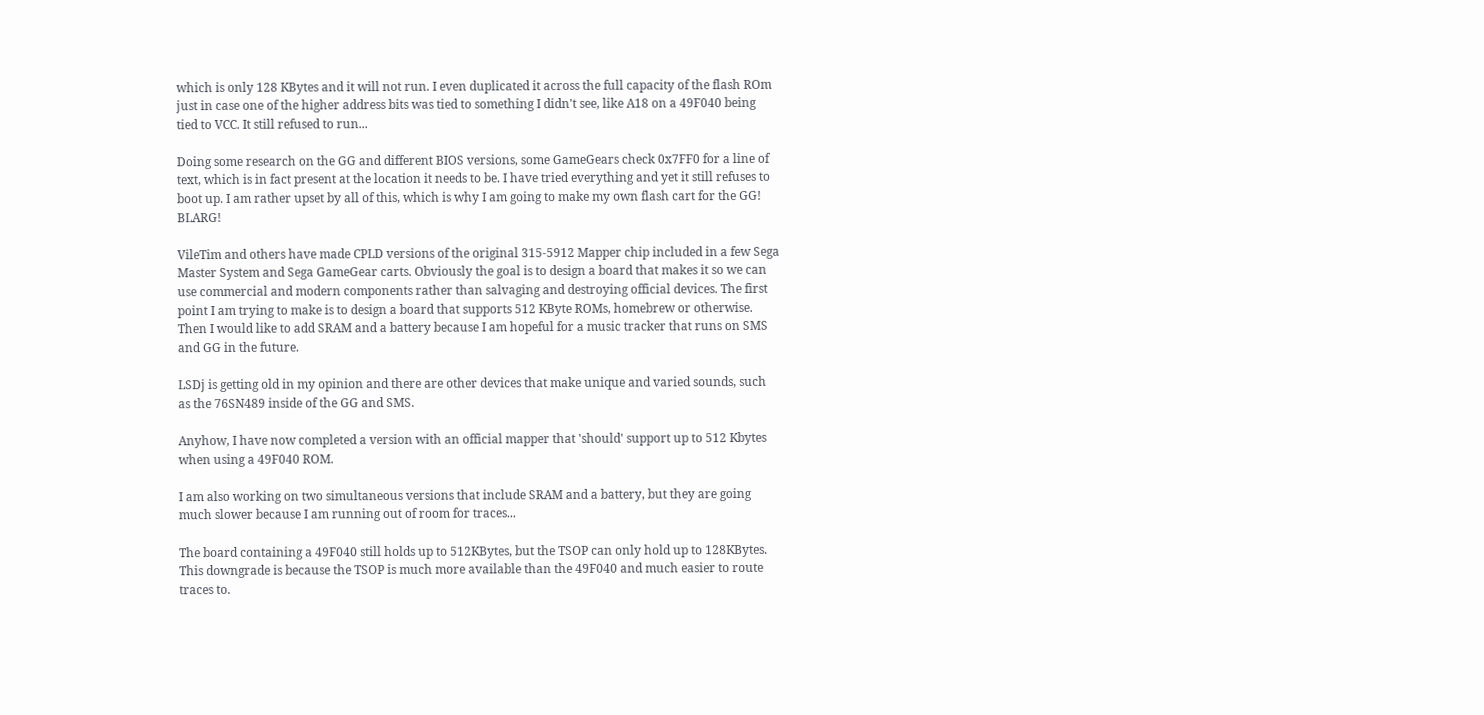which is only 128 KBytes and it will not run. I even duplicated it across the full capacity of the flash ROm just in case one of the higher address bits was tied to something I didn't see, like A18 on a 49F040 being tied to VCC. It still refused to run...

Doing some research on the GG and different BIOS versions, some GameGears check 0x7FF0 for a line of text, which is in fact present at the location it needs to be. I have tried everything and yet it still refuses to boot up. I am rather upset by all of this, which is why I am going to make my own flash cart for the GG! BLARG!

VileTim and others have made CPLD versions of the original 315-5912 Mapper chip included in a few Sega Master System and Sega GameGear carts. Obviously the goal is to design a board that makes it so we can use commercial and modern components rather than salvaging and destroying official devices. The first point I am trying to make is to design a board that supports 512 KByte ROMs, homebrew or otherwise. Then I would like to add SRAM and a battery because I am hopeful for a music tracker that runs on SMS and GG in the future.

LSDj is getting old in my opinion and there are other devices that make unique and varied sounds, such as the 76SN489 inside of the GG and SMS.

Anyhow, I have now completed a version with an official mapper that 'should' support up to 512 Kbytes when using a 49F040 ROM.

I am also working on two simultaneous versions that include SRAM and a battery, but they are going much slower because I am running out of room for traces...

The board containing a 49F040 still holds up to 512KBytes, but the TSOP can only hold up to 128KBytes. This downgrade is because the TSOP is much more available than the 49F040 and much easier to route traces to.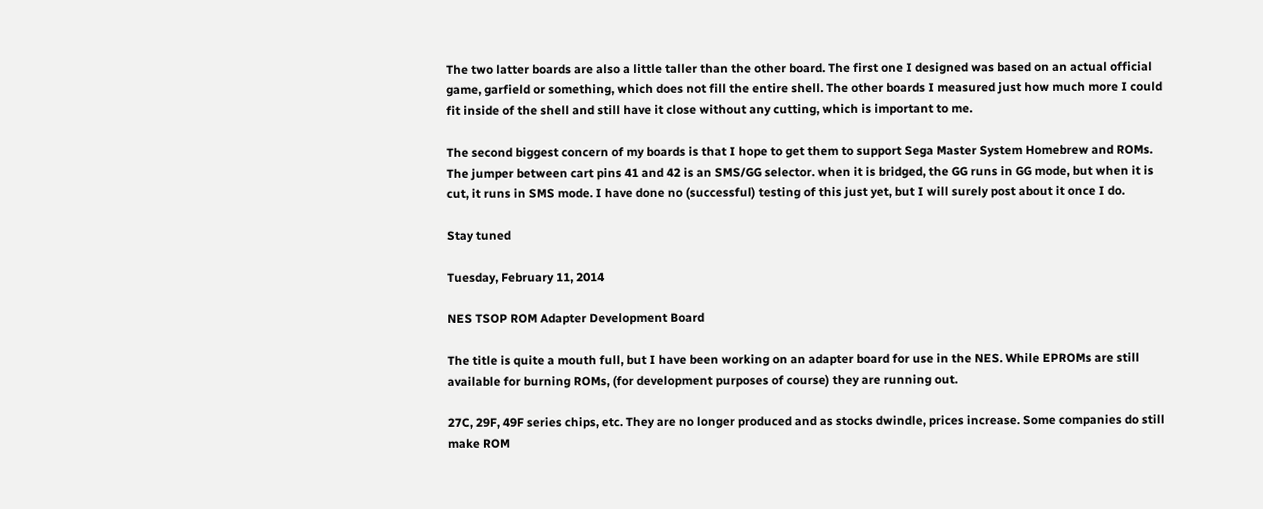The two latter boards are also a little taller than the other board. The first one I designed was based on an actual official game, garfield or something, which does not fill the entire shell. The other boards I measured just how much more I could fit inside of the shell and still have it close without any cutting, which is important to me.

The second biggest concern of my boards is that I hope to get them to support Sega Master System Homebrew and ROMs. The jumper between cart pins 41 and 42 is an SMS/GG selector. when it is bridged, the GG runs in GG mode, but when it is cut, it runs in SMS mode. I have done no (successful) testing of this just yet, but I will surely post about it once I do.

Stay tuned

Tuesday, February 11, 2014

NES TSOP ROM Adapter Development Board

The title is quite a mouth full, but I have been working on an adapter board for use in the NES. While EPROMs are still available for burning ROMs, (for development purposes of course) they are running out.

27C, 29F, 49F series chips, etc. They are no longer produced and as stocks dwindle, prices increase. Some companies do still make ROM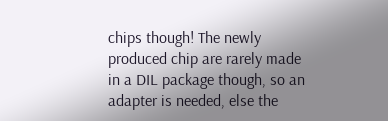chips though! The newly produced chip are rarely made in a DIL package though, so an adapter is needed, else the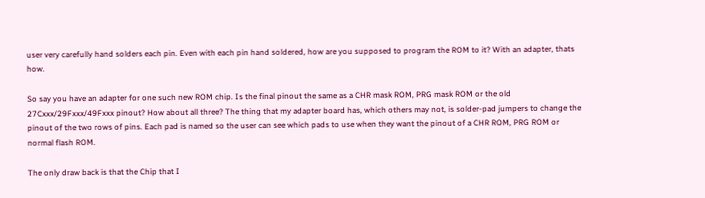user very carefully hand solders each pin. Even with each pin hand soldered, how are you supposed to program the ROM to it? With an adapter, thats how.

So say you have an adapter for one such new ROM chip. Is the final pinout the same as a CHR mask ROM, PRG mask ROM or the old 27Cxxx/29Fxxx/49Fxxx pinout? How about all three? The thing that my adapter board has, which others may not, is solder-pad jumpers to change the pinout of the two rows of pins. Each pad is named so the user can see which pads to use when they want the pinout of a CHR ROM, PRG ROM or normal flash ROM.

The only draw back is that the Chip that I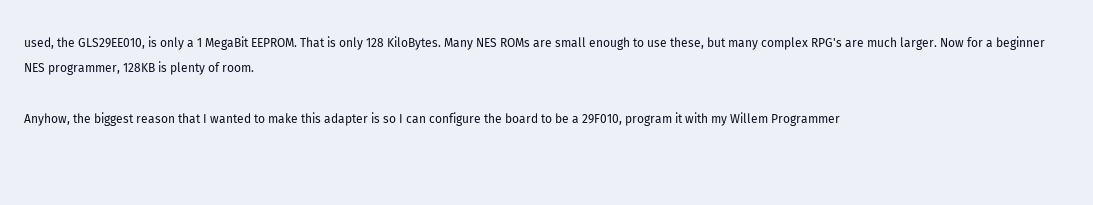used, the GLS29EE010, is only a 1 MegaBit EEPROM. That is only 128 KiloBytes. Many NES ROMs are small enough to use these, but many complex RPG's are much larger. Now for a beginner NES programmer, 128KB is plenty of room.

Anyhow, the biggest reason that I wanted to make this adapter is so I can configure the board to be a 29F010, program it with my Willem Programmer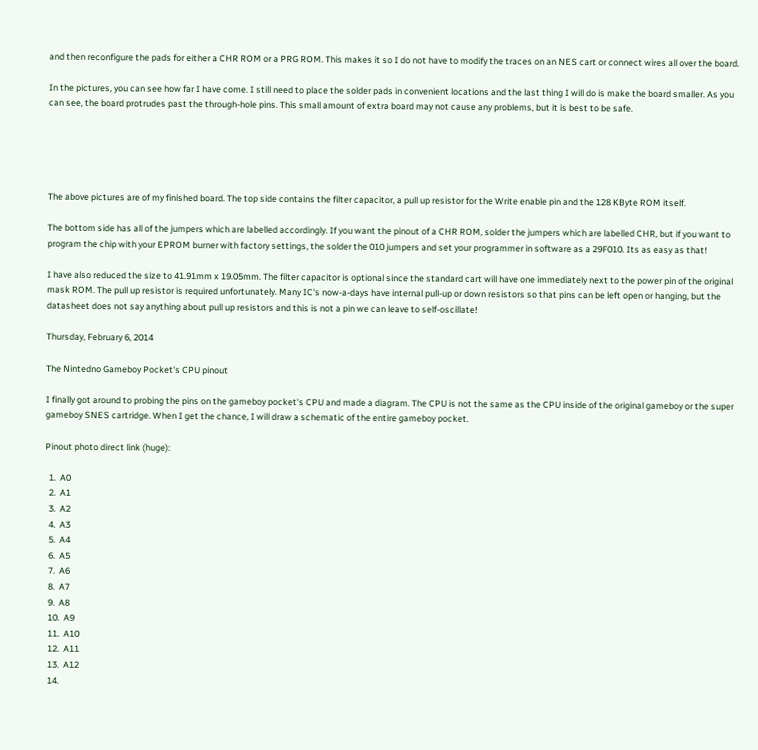and then reconfigure the pads for either a CHR ROM or a PRG ROM. This makes it so I do not have to modify the traces on an NES cart or connect wires all over the board.

In the pictures, you can see how far I have come. I still need to place the solder pads in convenient locations and the last thing I will do is make the board smaller. As you can see, the board protrudes past the through-hole pins. This small amount of extra board may not cause any problems, but it is best to be safe.





The above pictures are of my finished board. The top side contains the filter capacitor, a pull up resistor for the Write enable pin and the 128 KByte ROM itself.

The bottom side has all of the jumpers which are labelled accordingly. If you want the pinout of a CHR ROM, solder the jumpers which are labelled CHR, but if you want to program the chip with your EPROM burner with factory settings, the solder the 010 jumpers and set your programmer in software as a 29F010. Its as easy as that!

I have also reduced the size to 41.91mm x 19.05mm. The filter capacitor is optional since the standard cart will have one immediately next to the power pin of the original mask ROM. The pull up resistor is required unfortunately. Many IC's now-a-days have internal pull-up or down resistors so that pins can be left open or hanging, but the datasheet does not say anything about pull up resistors and this is not a pin we can leave to self-oscillate!

Thursday, February 6, 2014

The Nintedno Gameboy Pocket's CPU pinout

I finally got around to probing the pins on the gameboy pocket's CPU and made a diagram. The CPU is not the same as the CPU inside of the original gameboy or the super gameboy SNES cartridge. When I get the chance, I will draw a schematic of the entire gameboy pocket.

Pinout photo direct link (huge):

  1.  A0
  2.  A1
  3.  A2
  4.  A3
  5.  A4
  6.  A5
  7.  A6
  8.  A7
  9.  A8
  10.  A9
  11.  A10
  12.  A11
  13.  A12
  14.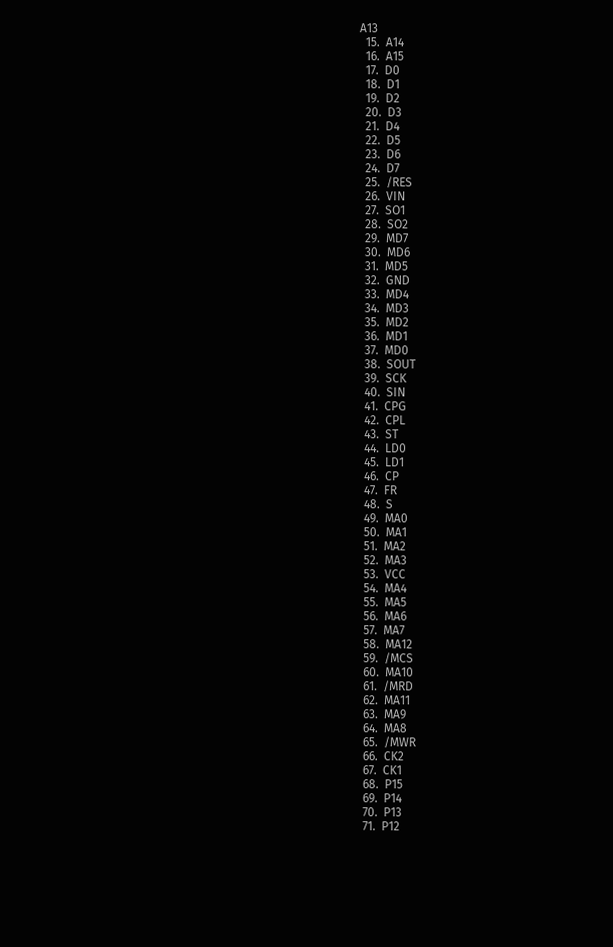A13
  15.  A14
  16.  A15
  17.  D0
  18.  D1
  19.  D2
  20.  D3
  21.  D4
  22.  D5
  23.  D6
  24.  D7
  25.  /RES
  26.  VIN
  27.  SO1
  28.  SO2
  29.  MD7
  30.  MD6
  31.  MD5
  32.  GND
  33.  MD4
  34.  MD3
  35.  MD2
  36.  MD1
  37.  MD0
  38.  SOUT
  39.  SCK
  40.  SIN
  41.  CPG
  42.  CPL
  43.  ST
  44.  LD0
  45.  LD1
  46.  CP
  47.  FR
  48.  S
  49.  MA0
  50.  MA1
  51.  MA2
  52.  MA3
  53.  VCC
  54.  MA4
  55.  MA5
  56.  MA6
  57.  MA7
  58.  MA12
  59.  /MCS
  60.  MA10
  61.  /MRD
  62.  MA11
  63.  MA9
  64.  MA8
  65.  /MWR
  66.  CK2
  67.  CK1
  68.  P15
  69.  P14
  70.  P13
  71.  P12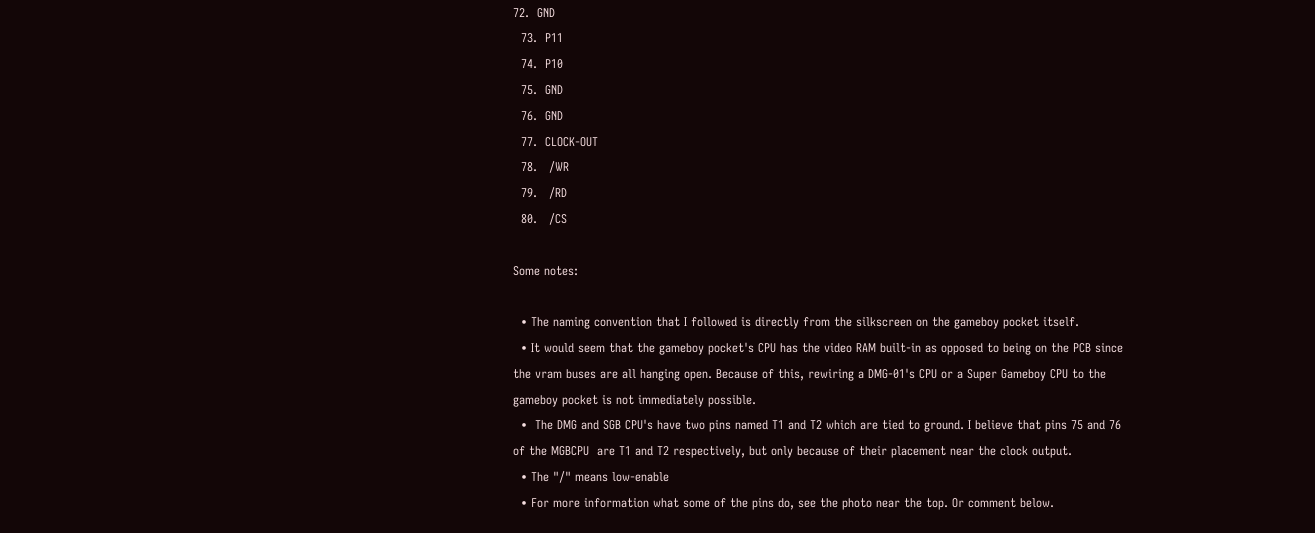72.  GND
  73.  P11
  74.  P10
  75.  GND
  76.  GND
  77.  CLOCK-OUT
  78.   /WR
  79.   /RD
  80.   /CS

Some notes:

  • The naming convention that I followed is directly from the silkscreen on the gameboy pocket itself.
  • It would seem that the gameboy pocket's CPU has the video RAM built-in as opposed to being on the PCB since the vram buses are all hanging open. Because of this, rewiring a DMG-01's CPU or a Super Gameboy CPU to the gameboy pocket is not immediately possible.
  •  The DMG and SGB CPU's have two pins named T1 and T2 which are tied to ground. I believe that pins 75 and 76 of the MGBCPU  are T1 and T2 respectively, but only because of their placement near the clock output.
  • The "/" means low-enable
  • For more information what some of the pins do, see the photo near the top. Or comment below.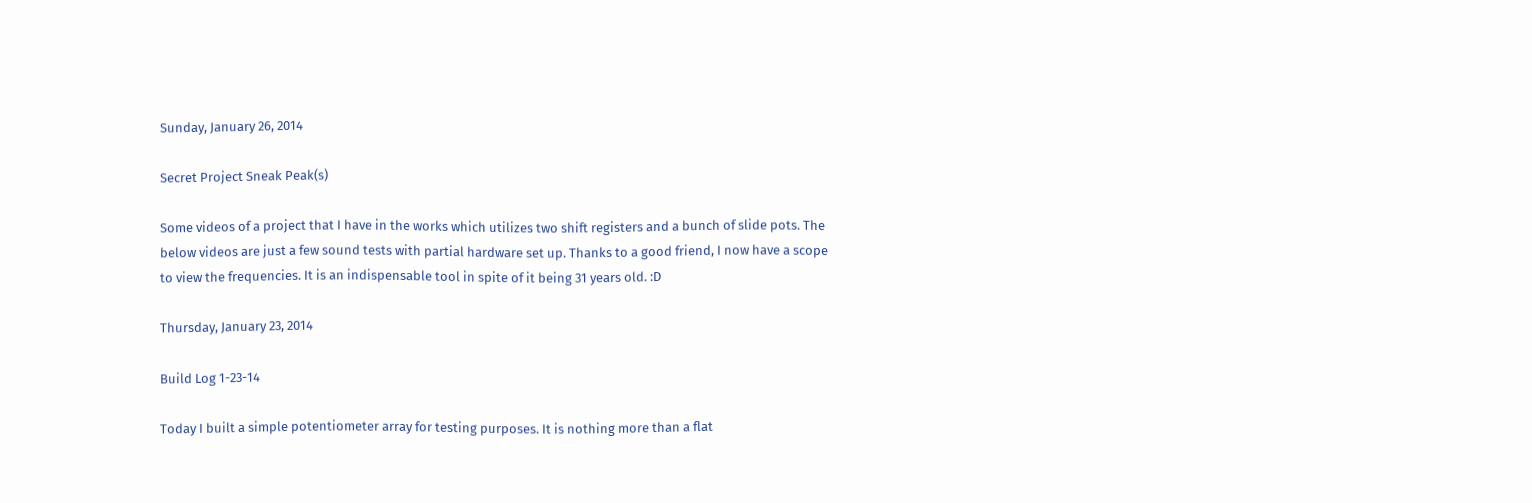Sunday, January 26, 2014

Secret Project Sneak Peak(s)

Some videos of a project that I have in the works which utilizes two shift registers and a bunch of slide pots. The below videos are just a few sound tests with partial hardware set up. Thanks to a good friend, I now have a scope to view the frequencies. It is an indispensable tool in spite of it being 31 years old. :D

Thursday, January 23, 2014

Build Log 1-23-14

Today I built a simple potentiometer array for testing purposes. It is nothing more than a flat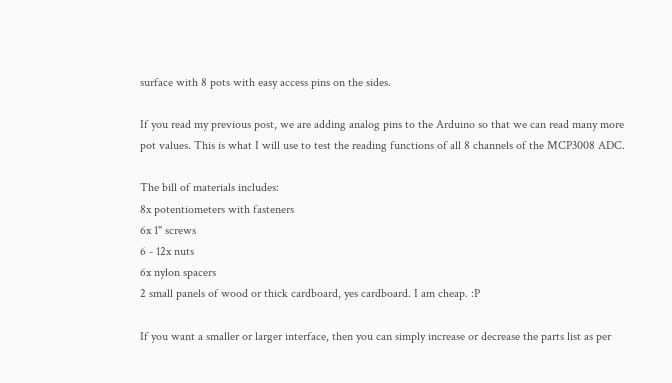surface with 8 pots with easy access pins on the sides.

If you read my previous post, we are adding analog pins to the Arduino so that we can read many more pot values. This is what I will use to test the reading functions of all 8 channels of the MCP3008 ADC.

The bill of materials includes:
8x potentiometers with fasteners
6x 1" screws
6 - 12x nuts
6x nylon spacers
2 small panels of wood or thick cardboard, yes cardboard. I am cheap. :P

If you want a smaller or larger interface, then you can simply increase or decrease the parts list as per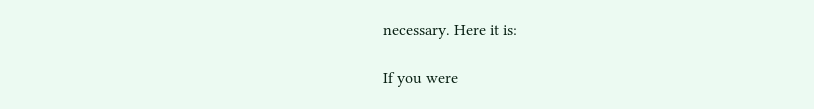necessary. Here it is:

If you were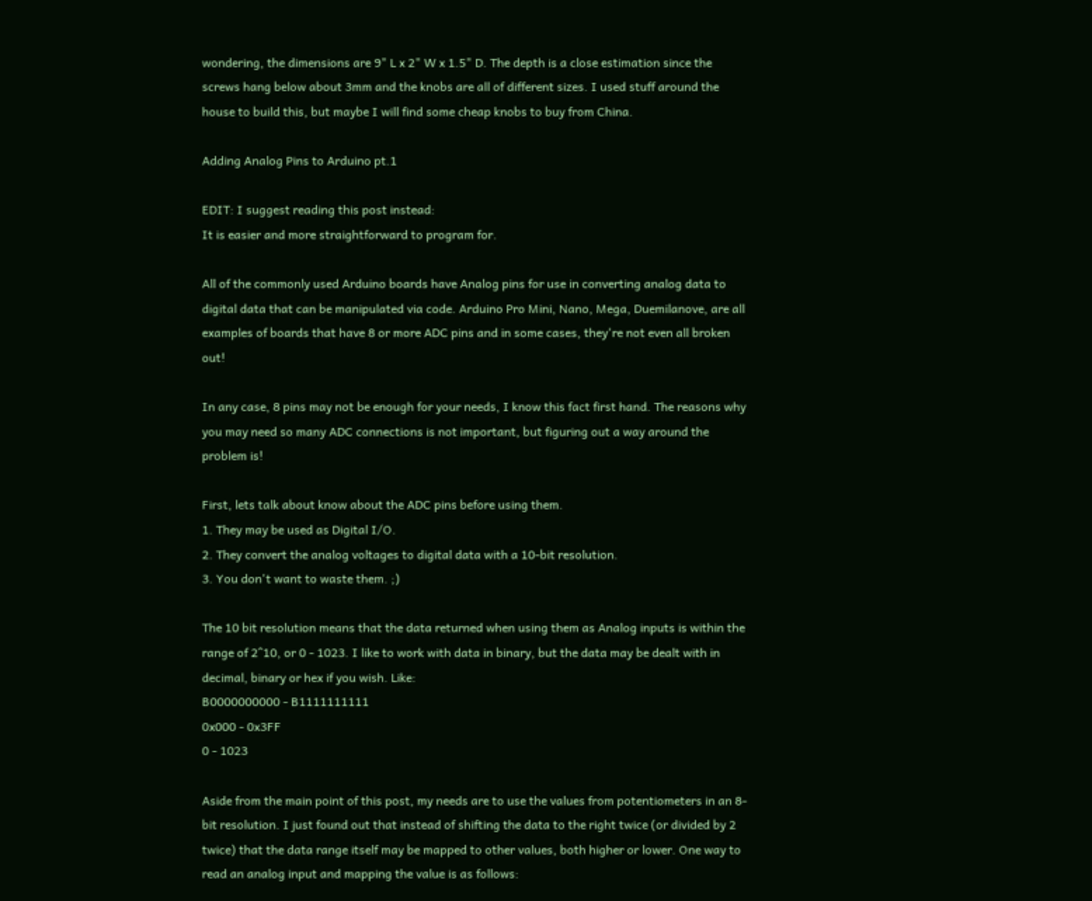wondering, the dimensions are 9" L x 2" W x 1.5" D. The depth is a close estimation since the screws hang below about 3mm and the knobs are all of different sizes. I used stuff around the house to build this, but maybe I will find some cheap knobs to buy from China.

Adding Analog Pins to Arduino pt.1

EDIT: I suggest reading this post instead:
It is easier and more straightforward to program for.

All of the commonly used Arduino boards have Analog pins for use in converting analog data to digital data that can be manipulated via code. Arduino Pro Mini, Nano, Mega, Duemilanove, are all examples of boards that have 8 or more ADC pins and in some cases, they're not even all broken out!

In any case, 8 pins may not be enough for your needs, I know this fact first hand. The reasons why you may need so many ADC connections is not important, but figuring out a way around the problem is!

First, lets talk about know about the ADC pins before using them.
1. They may be used as Digital I/O.
2. They convert the analog voltages to digital data with a 10-bit resolution.
3. You don't want to waste them. ;)

The 10 bit resolution means that the data returned when using them as Analog inputs is within the range of 2^10, or 0 - 1023. I like to work with data in binary, but the data may be dealt with in decimal, binary or hex if you wish. Like:
B0000000000 - B1111111111
0x000 - 0x3FF
0 - 1023

Aside from the main point of this post, my needs are to use the values from potentiometers in an 8-bit resolution. I just found out that instead of shifting the data to the right twice (or divided by 2 twice) that the data range itself may be mapped to other values, both higher or lower. One way to read an analog input and mapping the value is as follows: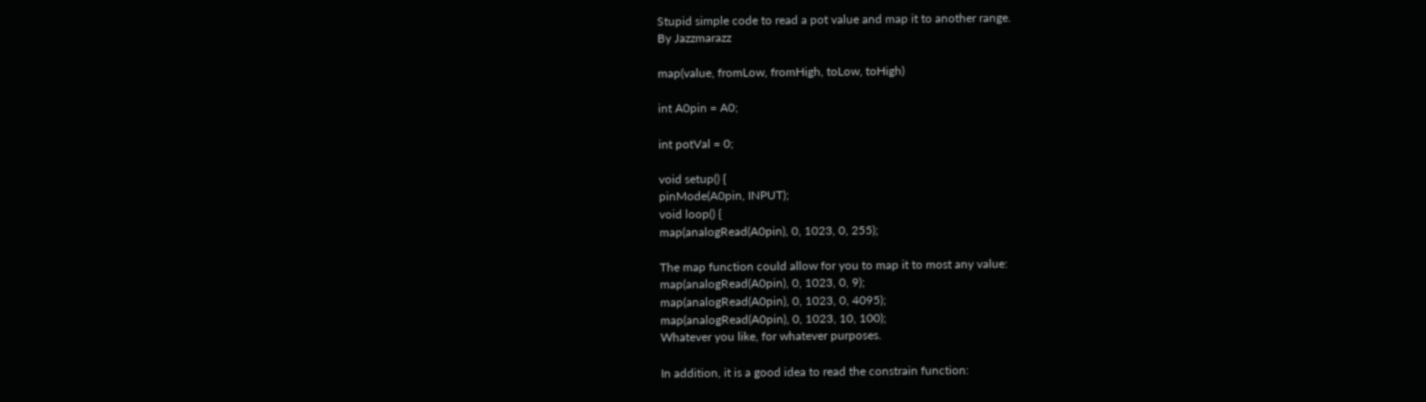Stupid simple code to read a pot value and map it to another range.
By Jazzmarazz

map(value, fromLow, fromHigh, toLow, toHigh)

int A0pin = A0;

int potVal = 0;

void setup() {
pinMode(A0pin, INPUT);
void loop() {
map(analogRead(A0pin), 0, 1023, 0, 255);

The map function could allow for you to map it to most any value:
map(analogRead(A0pin), 0, 1023, 0, 9);
map(analogRead(A0pin), 0, 1023, 0, 4095);
map(analogRead(A0pin), 0, 1023, 10, 100);
Whatever you like, for whatever purposes.

In addition, it is a good idea to read the constrain function: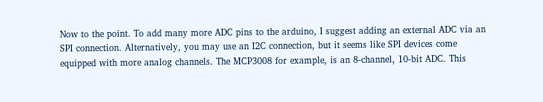Now to the point. To add many more ADC pins to the arduino, I suggest adding an external ADC via an SPI connection. Alternatively, you may use an I2C connection, but it seems like SPI devices come equipped with more analog channels. The MCP3008 for example, is an 8-channel, 10-bit ADC. This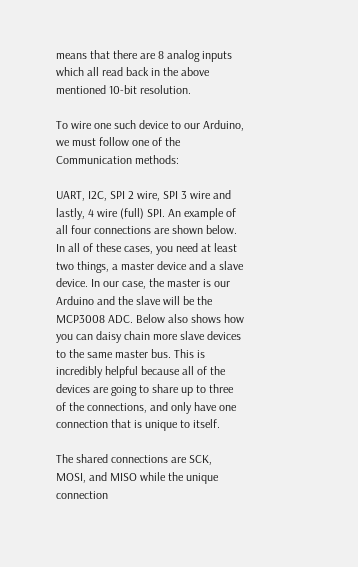means that there are 8 analog inputs which all read back in the above mentioned 10-bit resolution.

To wire one such device to our Arduino, we must follow one of the Communication methods:

UART, I2C, SPI 2 wire, SPI 3 wire and lastly, 4 wire (full) SPI. An example of all four connections are shown below. In all of these cases, you need at least two things, a master device and a slave device. In our case, the master is our Arduino and the slave will be the MCP3008 ADC. Below also shows how you can daisy chain more slave devices to the same master bus. This is incredibly helpful because all of the devices are going to share up to three of the connections, and only have one connection that is unique to itself.

The shared connections are SCK, MOSI, and MISO while the unique connection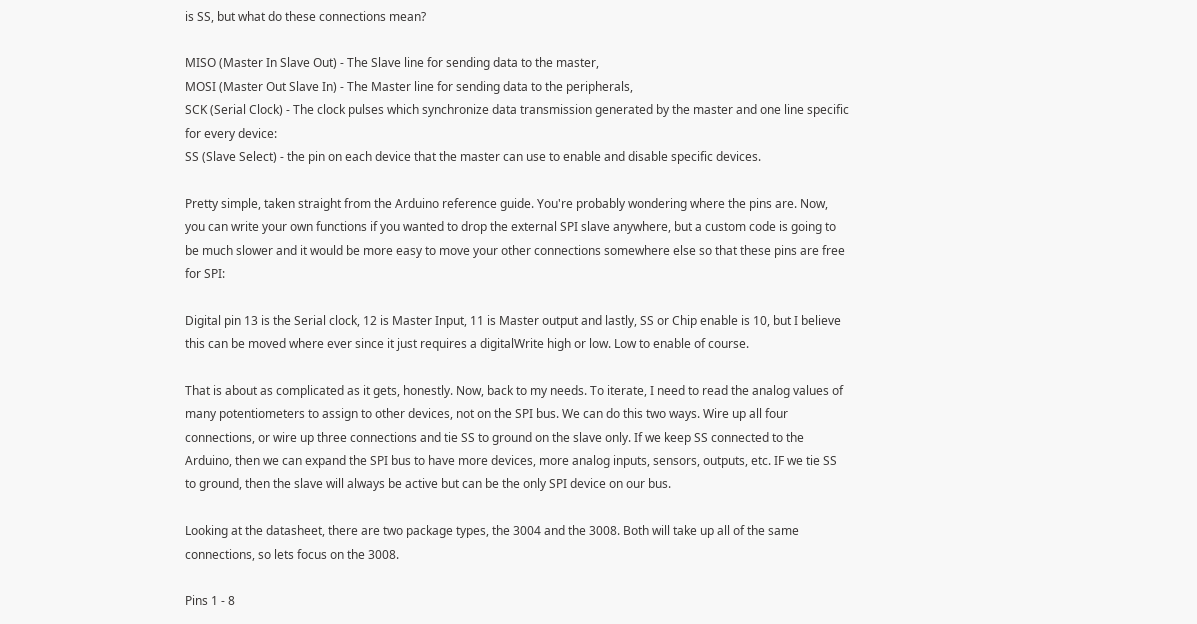is SS, but what do these connections mean?

MISO (Master In Slave Out) - The Slave line for sending data to the master,
MOSI (Master Out Slave In) - The Master line for sending data to the peripherals,
SCK (Serial Clock) - The clock pulses which synchronize data transmission generated by the master and one line specific for every device:
SS (Slave Select) - the pin on each device that the master can use to enable and disable specific devices.

Pretty simple, taken straight from the Arduino reference guide. You're probably wondering where the pins are. Now, you can write your own functions if you wanted to drop the external SPI slave anywhere, but a custom code is going to be much slower and it would be more easy to move your other connections somewhere else so that these pins are free for SPI:

Digital pin 13 is the Serial clock, 12 is Master Input, 11 is Master output and lastly, SS or Chip enable is 10, but I believe this can be moved where ever since it just requires a digitalWrite high or low. Low to enable of course.

That is about as complicated as it gets, honestly. Now, back to my needs. To iterate, I need to read the analog values of many potentiometers to assign to other devices, not on the SPI bus. We can do this two ways. Wire up all four connections, or wire up three connections and tie SS to ground on the slave only. If we keep SS connected to the Arduino, then we can expand the SPI bus to have more devices, more analog inputs, sensors, outputs, etc. IF we tie SS to ground, then the slave will always be active but can be the only SPI device on our bus.

Looking at the datasheet, there are two package types, the 3004 and the 3008. Both will take up all of the same connections, so lets focus on the 3008.

Pins 1 - 8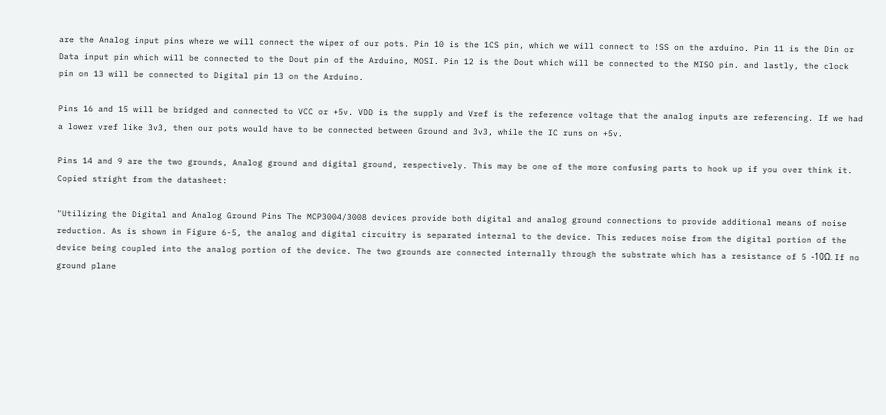are the Analog input pins where we will connect the wiper of our pots. Pin 10 is the 1CS pin, which we will connect to !SS on the arduino. Pin 11 is the Din or Data input pin which will be connected to the Dout pin of the Arduino, MOSI. Pin 12 is the Dout which will be connected to the MISO pin. and lastly, the clock pin on 13 will be connected to Digital pin 13 on the Arduino.

Pins 16 and 15 will be bridged and connected to VCC or +5v. VDD is the supply and Vref is the reference voltage that the analog inputs are referencing. If we had a lower vref like 3v3, then our pots would have to be connected between Ground and 3v3, while the IC runs on +5v.

Pins 14 and 9 are the two grounds, Analog ground and digital ground, respectively. This may be one of the more confusing parts to hook up if you over think it. Copied stright from the datasheet:

"Utilizing the Digital and Analog Ground Pins The MCP3004/3008 devices provide both digital and analog ground connections to provide additional means of noise reduction. As is shown in Figure 6-5, the analog and digital circuitry is separated internal to the device. This reduces noise from the digital portion of the device being coupled into the analog portion of the device. The two grounds are connected internally through the substrate which has a resistance of 5 -10Ω. If no ground plane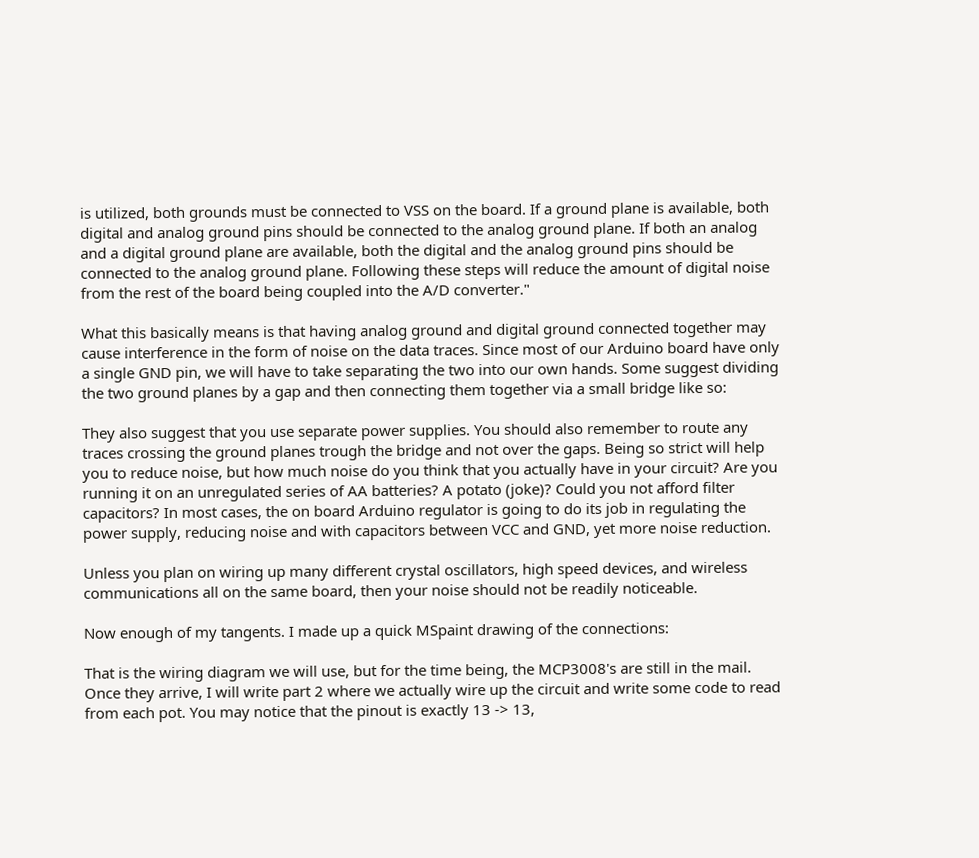is utilized, both grounds must be connected to VSS on the board. If a ground plane is available, both digital and analog ground pins should be connected to the analog ground plane. If both an analog and a digital ground plane are available, both the digital and the analog ground pins should be connected to the analog ground plane. Following these steps will reduce the amount of digital noise from the rest of the board being coupled into the A/D converter."

What this basically means is that having analog ground and digital ground connected together may cause interference in the form of noise on the data traces. Since most of our Arduino board have only a single GND pin, we will have to take separating the two into our own hands. Some suggest dividing the two ground planes by a gap and then connecting them together via a small bridge like so:

They also suggest that you use separate power supplies. You should also remember to route any traces crossing the ground planes trough the bridge and not over the gaps. Being so strict will help you to reduce noise, but how much noise do you think that you actually have in your circuit? Are you running it on an unregulated series of AA batteries? A potato (joke)? Could you not afford filter capacitors? In most cases, the on board Arduino regulator is going to do its job in regulating the power supply, reducing noise and with capacitors between VCC and GND, yet more noise reduction.

Unless you plan on wiring up many different crystal oscillators, high speed devices, and wireless communications all on the same board, then your noise should not be readily noticeable.

Now enough of my tangents. I made up a quick MSpaint drawing of the connections:

That is the wiring diagram we will use, but for the time being, the MCP3008's are still in the mail. Once they arrive, I will write part 2 where we actually wire up the circuit and write some code to read from each pot. You may notice that the pinout is exactly 13 -> 13,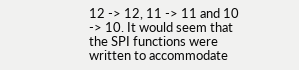12 -> 12, 11 -> 11 and 10 -> 10. It would seem that the SPI functions were written to accommodate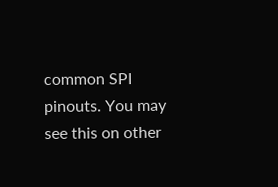common SPI pinouts. You may see this on other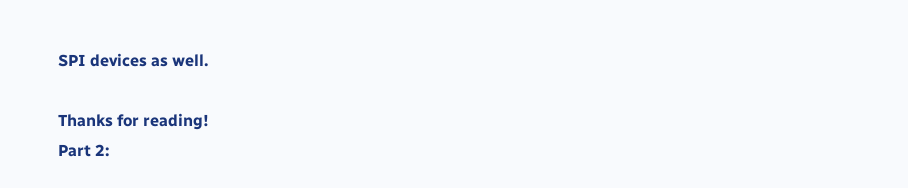SPI devices as well.

Thanks for reading!
Part 2: